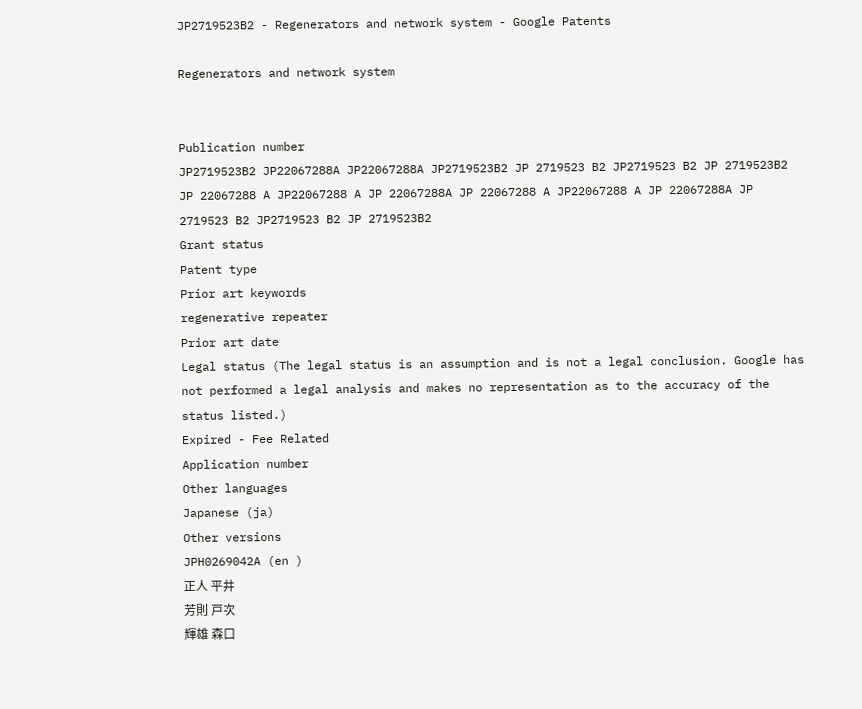JP2719523B2 - Regenerators and network system - Google Patents

Regenerators and network system


Publication number
JP2719523B2 JP22067288A JP22067288A JP2719523B2 JP 2719523 B2 JP2719523 B2 JP 2719523B2 JP 22067288 A JP22067288 A JP 22067288A JP 22067288 A JP22067288 A JP 22067288A JP 2719523 B2 JP2719523 B2 JP 2719523B2
Grant status
Patent type
Prior art keywords
regenerative repeater
Prior art date
Legal status (The legal status is an assumption and is not a legal conclusion. Google has not performed a legal analysis and makes no representation as to the accuracy of the status listed.)
Expired - Fee Related
Application number
Other languages
Japanese (ja)
Other versions
JPH0269042A (en )
正人 平井
芳則 戸次
輝雄 森口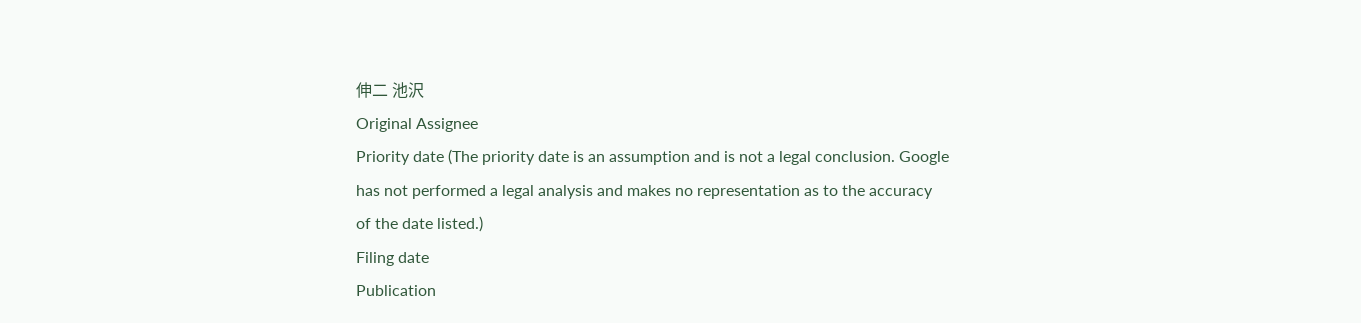伸二 池沢
Original Assignee
Priority date (The priority date is an assumption and is not a legal conclusion. Google has not performed a legal analysis and makes no representation as to the accuracy of the date listed.)
Filing date
Publication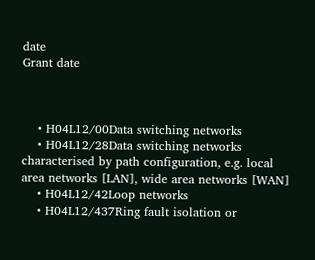date
Grant date



    • H04L12/00Data switching networks
    • H04L12/28Data switching networks characterised by path configuration, e.g. local area networks [LAN], wide area networks [WAN]
    • H04L12/42Loop networks
    • H04L12/437Ring fault isolation or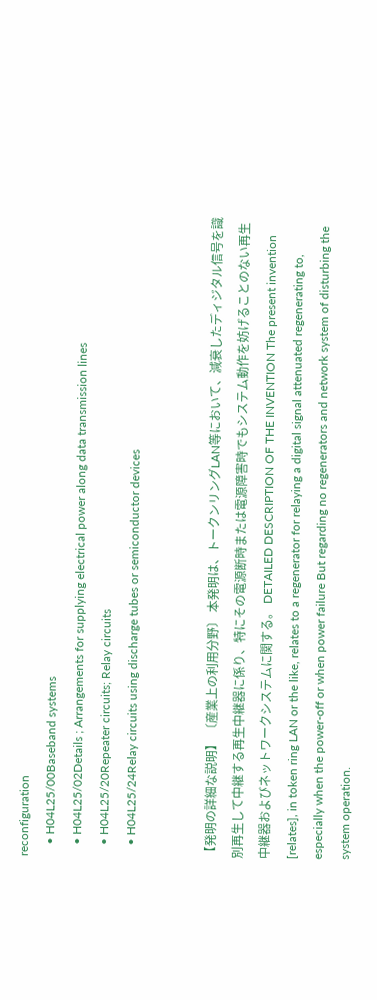reconfiguration
    • H04L25/00Baseband systems
    • H04L25/02Details ; Arrangements for supplying electrical power along data transmission lines
    • H04L25/20Repeater circuits; Relay circuits
    • H04L25/24Relay circuits using discharge tubes or semiconductor devices


【発明の詳細な説明】 〔産業上の利用分野〕 本発明は、トークンリングLAN等において、減衰したディジタル信号を識別再生して中継する再生中継器に係り、特にその電源断時または電源障害時でもシステム動作を妨げることのない再生中継器およびネットワークシステムに関する。 DETAILED DESCRIPTION OF THE INVENTION The present invention [relates], in token ring LAN or the like, relates to a regenerator for relaying a digital signal attenuated regenerating to, especially when the power-off or when power failure But regarding no regenerators and network system of disturbing the system operation.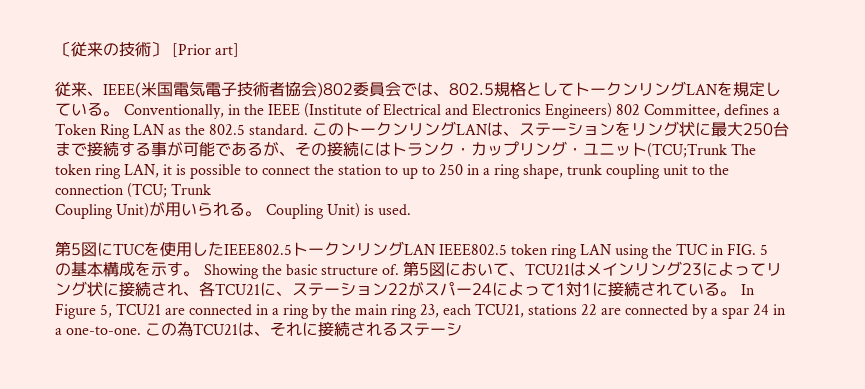〔従来の技術〕 [Prior art]

従来、IEEE(米国電気電子技術者協会)802委員会では、802.5規格としてトークンリングLANを規定している。 Conventionally, in the IEEE (Institute of Electrical and Electronics Engineers) 802 Committee, defines a Token Ring LAN as the 802.5 standard. このトークンリングLANは、ステーションをリング状に最大250台まで接続する事が可能であるが、その接続にはトランク・カップリング・ユニット(TCU;Trunk The token ring LAN, it is possible to connect the station to up to 250 in a ring shape, trunk coupling unit to the connection (TCU; Trunk
Coupling Unit)が用いられる。 Coupling Unit) is used.

第5図にTUCを使用したIEEE802.5トークンリングLAN IEEE802.5 token ring LAN using the TUC in FIG. 5
の基本構成を示す。 Showing the basic structure of. 第5図において、TCU21はメインリング23によってリング状に接続され、各TCU21に、ステーション22がスパー24によって1対1に接続されている。 In Figure 5, TCU21 are connected in a ring by the main ring 23, each TCU21, stations 22 are connected by a spar 24 in a one-to-one. この為TCU21は、それに接続されるステーシ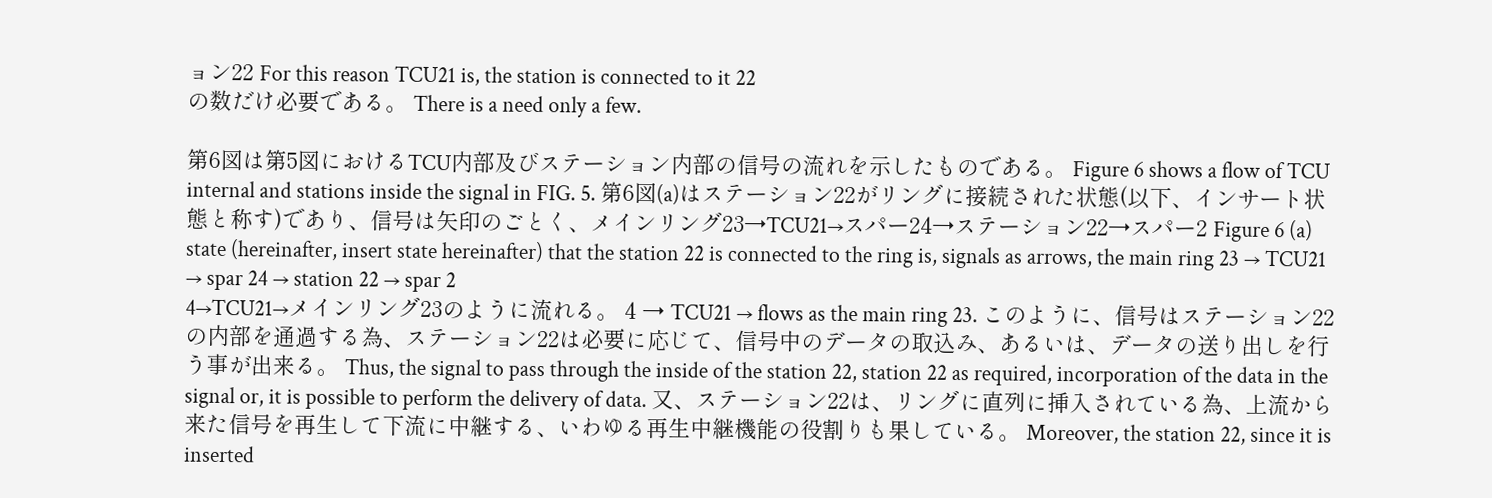ョン22 For this reason TCU21 is, the station is connected to it 22
の数だけ必要である。 There is a need only a few.

第6図は第5図におけるTCU内部及びステーション内部の信号の流れを示したものである。 Figure 6 shows a flow of TCU internal and stations inside the signal in FIG. 5. 第6図(a)はステーション22がリングに接続された状態(以下、インサート状態と称す)であり、信号は矢印のごとく、メインリング23→TCU21→スパー24→ステーション22→スパー2 Figure 6 (a) state (hereinafter, insert state hereinafter) that the station 22 is connected to the ring is, signals as arrows, the main ring 23 → TCU21 → spar 24 → station 22 → spar 2
4→TCU21→メインリング23のように流れる。 4 → TCU21 → flows as the main ring 23. このように、信号はステーション22の内部を通過する為、ステーション22は必要に応じて、信号中のデータの取込み、あるいは、データの送り出しを行う事が出来る。 Thus, the signal to pass through the inside of the station 22, station 22 as required, incorporation of the data in the signal or, it is possible to perform the delivery of data. 又、ステーション22は、リングに直列に挿入されている為、上流から来た信号を再生して下流に中継する、いわゆる再生中継機能の役割りも果している。 Moreover, the station 22, since it is inserted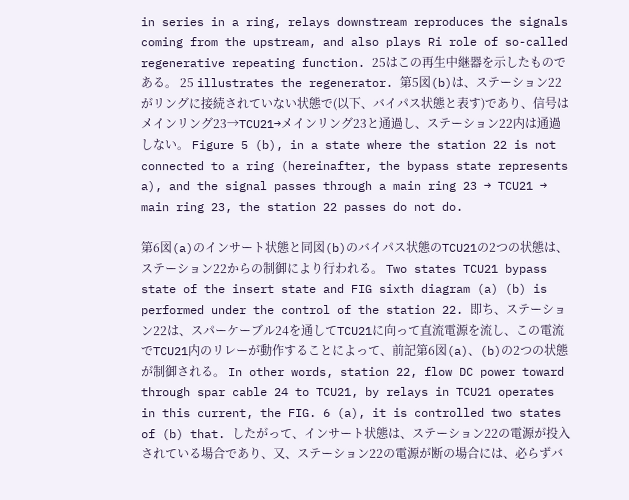in series in a ring, relays downstream reproduces the signals coming from the upstream, and also plays Ri role of so-called regenerative repeating function. 25はこの再生中継器を示したものである。 25 illustrates the regenerator. 第5図(b)は、ステーション22がリングに接続されていない状態で(以下、バイパス状態と表す)であり、信号はメインリング23→TCU21→メインリング23と通過し、ステーション22内は通過しない。 Figure 5 (b), in a state where the station 22 is not connected to a ring (hereinafter, the bypass state represents a), and the signal passes through a main ring 23 → TCU21 → main ring 23, the station 22 passes do not do.

第6図(a)のインサート状態と同図(b)のバイパス状態のTCU21の2つの状態は、ステーション22からの制御により行われる。 Two states TCU21 bypass state of the insert state and FIG sixth diagram (a) (b) is performed under the control of the station 22. 即ち、ステーション22は、スパーケーブル24を通してTCU21に向って直流電源を流し、この電流でTCU21内のリレーが動作することによって、前記第6図(a)、(b)の2つの状態が制御される。 In other words, station 22, flow DC power toward through spar cable 24 to TCU21, by relays in TCU21 operates in this current, the FIG. 6 (a), it is controlled two states of (b) that. したがって、インサート状態は、ステーション22の電源が投入されている場合であり、又、ステーション22の電源が断の場合には、必らずバ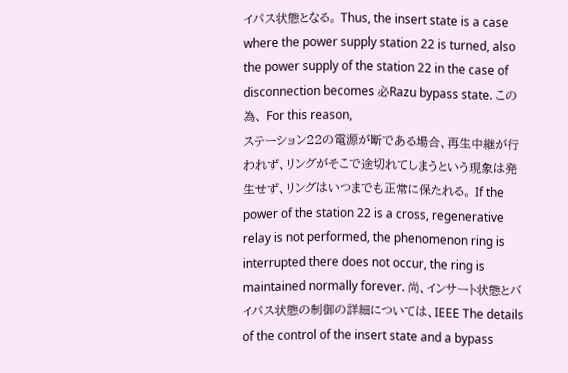イパス状態となる。 Thus, the insert state is a case where the power supply station 22 is turned, also the power supply of the station 22 in the case of disconnection becomes 必Razu bypass state. この為、 For this reason,
ステーション22の電源が断である場合、再生中継が行われず、リングがそこで途切れてしまうという現象は発生せず、リングはいつまでも正常に保たれる。 If the power of the station 22 is a cross, regenerative relay is not performed, the phenomenon ring is interrupted there does not occur, the ring is maintained normally forever. 尚、インサート状態とバイパス状態の制御の詳細については、IEEE The details of the control of the insert state and a bypass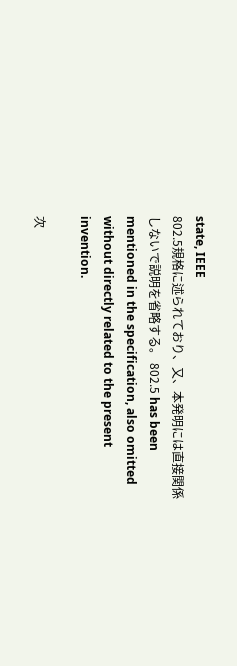state, IEEE
802.5規格に述られており、又、本発明には直接関係しないで説明を省略する。 802.5 has been mentioned in the specification, also omitted without directly related to the present invention.

次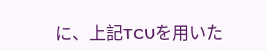に、上記TCUを用いた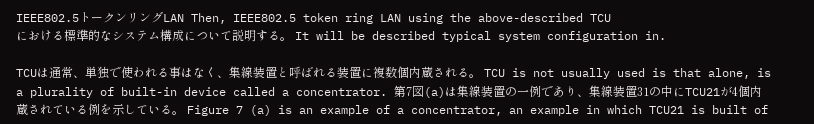IEEE802.5トークンリングLAN Then, IEEE802.5 token ring LAN using the above-described TCU
における標準的なシステム構成について説明する。 It will be described typical system configuration in.

TCUは通常、単独で使われる事はなく、集線装置と呼ばれる装置に複数個内蔵される。 TCU is not usually used is that alone, is a plurality of built-in device called a concentrator. 第7図(a)は集線装置の一例であり、集線装置31の中にTCU21が4個内蔵されている例を示している。 Figure 7 (a) is an example of a concentrator, an example in which TCU21 is built of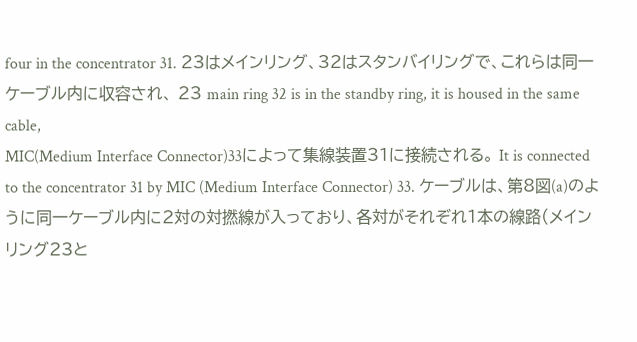four in the concentrator 31. 23はメインリング、32はスタンバイリングで、これらは同一ケーブル内に収容され、 23 main ring 32 is in the standby ring, it is housed in the same cable,
MIC(Medium Interface Connector)33によって集線装置31に接続される。 It is connected to the concentrator 31 by MIC (Medium Interface Connector) 33. ケーブルは、第8図(a)のように同一ケーブル内に2対の対撚線が入っており、各対がそれぞれ1本の線路(メインリング23と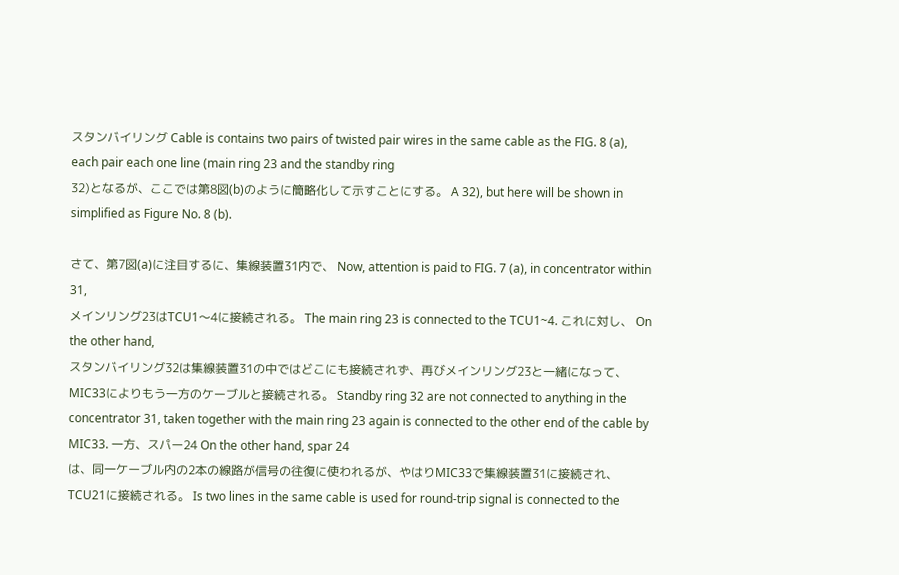スタンバイリング Cable is contains two pairs of twisted pair wires in the same cable as the FIG. 8 (a), each pair each one line (main ring 23 and the standby ring
32)となるが、ここでは第8図(b)のように簡略化して示すことにする。 A 32), but here will be shown in simplified as Figure No. 8 (b).

さて、第7図(a)に注目するに、集線装置31内で、 Now, attention is paid to FIG. 7 (a), in concentrator within 31,
メインリング23はTCU1〜4に接続される。 The main ring 23 is connected to the TCU1~4. これに対し、 On the other hand,
スタンバイリング32は集線装置31の中ではどこにも接続されず、再びメインリング23と一緒になって、MIC33によりもう一方のケーブルと接続される。 Standby ring 32 are not connected to anything in the concentrator 31, taken together with the main ring 23 again is connected to the other end of the cable by MIC33. 一方、スパー24 On the other hand, spar 24
は、同一ケーブル内の2本の線路が信号の往復に使われるが、やはりMIC33で集線装置31に接続され、TCU21に接続される。 Is two lines in the same cable is used for round-trip signal is connected to the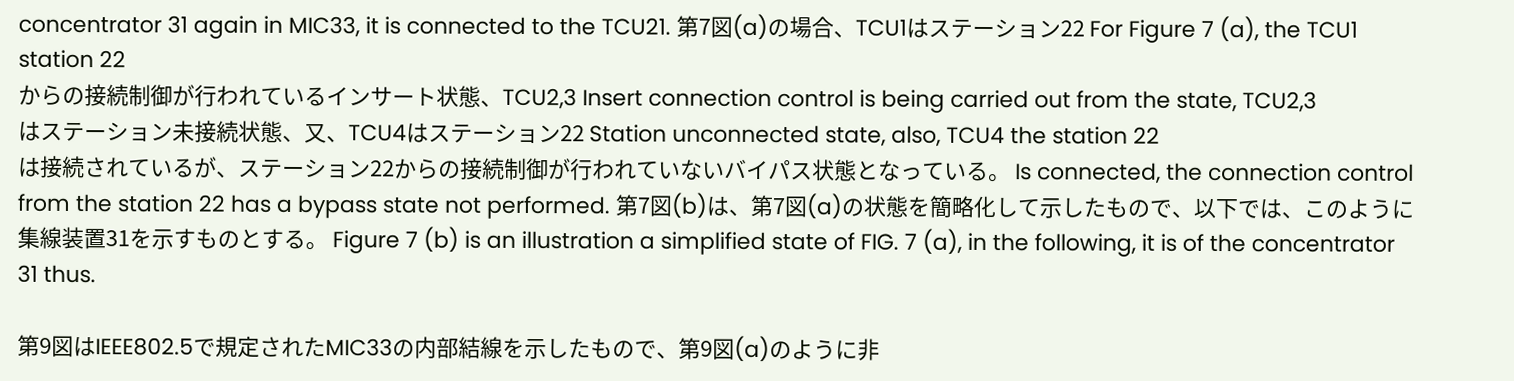concentrator 31 again in MIC33, it is connected to the TCU21. 第7図(a)の場合、TCU1はステーション22 For Figure 7 (a), the TCU1 station 22
からの接続制御が行われているインサート状態、TCU2,3 Insert connection control is being carried out from the state, TCU2,3
はステーション未接続状態、又、TCU4はステーション22 Station unconnected state, also, TCU4 the station 22
は接続されているが、ステーション22からの接続制御が行われていないバイパス状態となっている。 Is connected, the connection control from the station 22 has a bypass state not performed. 第7図(b)は、第7図(a)の状態を簡略化して示したもので、以下では、このように集線装置31を示すものとする。 Figure 7 (b) is an illustration a simplified state of FIG. 7 (a), in the following, it is of the concentrator 31 thus.

第9図はIEEE802.5で規定されたMIC33の内部結線を示したもので、第9図(a)のように非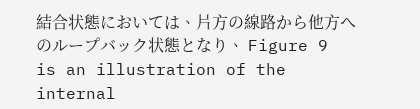結合状態においては、片方の線路から他方へのループバック状態となり、 Figure 9 is an illustration of the internal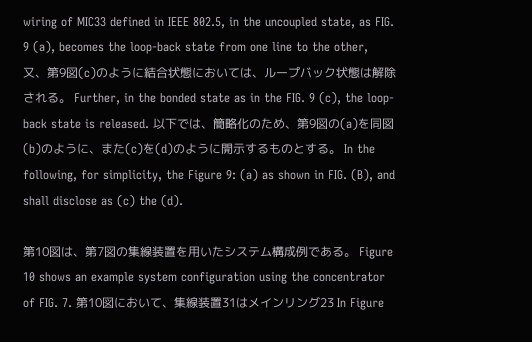wiring of MIC33 defined in IEEE 802.5, in the uncoupled state, as FIG. 9 (a), becomes the loop-back state from one line to the other,
又、第9図(c)のように結合状態においては、ループバック状態は解除される。 Further, in the bonded state as in the FIG. 9 (c), the loop-back state is released. 以下では、簡略化のため、第9図の(a)を同図(b)のように、また(c)を(d)のように開示するものとする。 In the following, for simplicity, the Figure 9: (a) as shown in FIG. (B), and shall disclose as (c) the (d).

第10図は、第7図の集線装置を用いたシステム構成例である。 Figure 10 shows an example system configuration using the concentrator of FIG. 7. 第10図において、集線装置31はメインリング23 In Figure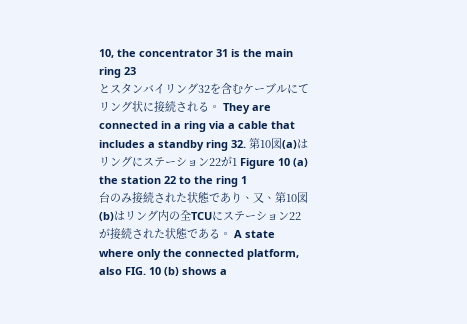10, the concentrator 31 is the main ring 23
とスタンバイリング32を含むケーブルにてリング状に接続される。 They are connected in a ring via a cable that includes a standby ring 32. 第10図(a)はリングにステーション22が1 Figure 10 (a) the station 22 to the ring 1
台のみ接続された状態であり、又、第10図(b)はリング内の全TCUにステーション22が接続された状態である。 A state where only the connected platform, also FIG. 10 (b) shows a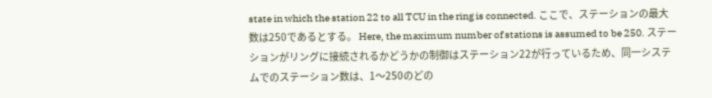state in which the station 22 to all TCU in the ring is connected. ここで、ステーションの最大数は250であるとする。 Here, the maximum number of stations is assumed to be 250. ステーションがリングに接続されるかどうかの制御はステーション22が行っているため、同一システムでのステーション数は、1〜250のどの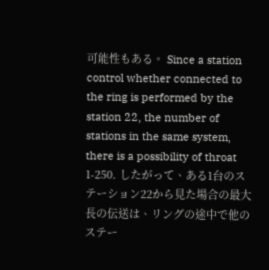可能性もある。 Since a station control whether connected to the ring is performed by the station 22, the number of stations in the same system, there is a possibility of throat 1-250. したがって、ある1台のステーション22から見た場合の最大長の伝送は、リングの途中で他のステー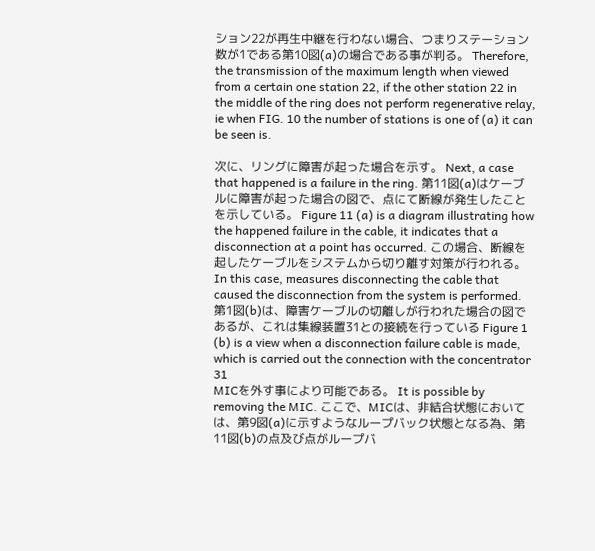ション22が再生中継を行わない場合、つまりステーション数が1である第10図(a)の場合である事が判る。 Therefore, the transmission of the maximum length when viewed from a certain one station 22, if the other station 22 in the middle of the ring does not perform regenerative relay, ie when FIG. 10 the number of stations is one of (a) it can be seen is.

次に、リングに障害が起った場合を示す。 Next, a case that happened is a failure in the ring. 第11図(a)はケーブルに障害が起った場合の図で、点にて断線が発生したことを示している。 Figure 11 (a) is a diagram illustrating how the happened failure in the cable, it indicates that a disconnection at a point has occurred. この場合、断線を起したケーブルをシステムから切り離す対策が行われる。 In this case, measures disconnecting the cable that caused the disconnection from the system is performed.
第1図(b)は、障害ケーブルの切離しが行われた場合の図であるが、これは集線装置31との接続を行っている Figure 1 (b) is a view when a disconnection failure cable is made, which is carried out the connection with the concentrator 31
MICを外す事により可能である。 It is possible by removing the MIC. ここで、MICは、非結合状態においては、第9図(a)に示すようなループバック状態となる為、第11図(b)の点及び点がループバ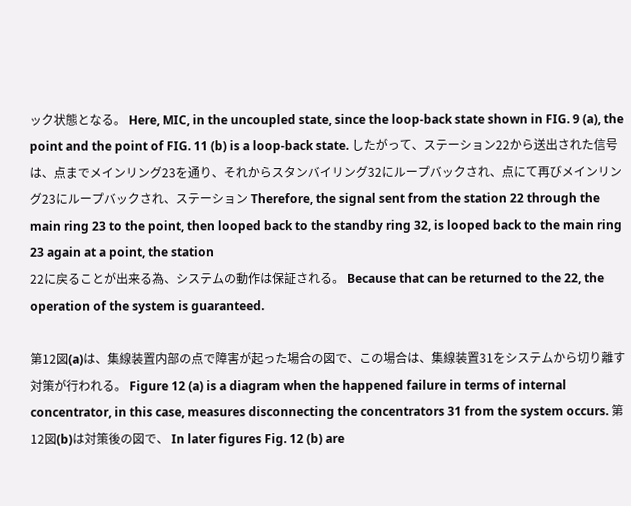ック状態となる。 Here, MIC, in the uncoupled state, since the loop-back state shown in FIG. 9 (a), the point and the point of FIG. 11 (b) is a loop-back state. したがって、ステーション22から送出された信号は、点までメインリング23を通り、それからスタンバイリング32にループバックされ、点にて再びメインリング23にループバックされ、ステーション Therefore, the signal sent from the station 22 through the main ring 23 to the point, then looped back to the standby ring 32, is looped back to the main ring 23 again at a point, the station
22に戻ることが出来る為、システムの動作は保証される。 Because that can be returned to the 22, the operation of the system is guaranteed.

第12図(a)は、集線装置内部の点で障害が起った場合の図で、この場合は、集線装置31をシステムから切り離す対策が行われる。 Figure 12 (a) is a diagram when the happened failure in terms of internal concentrator, in this case, measures disconnecting the concentrators 31 from the system occurs. 第12図(b)は対策後の図で、 In later figures Fig. 12 (b) are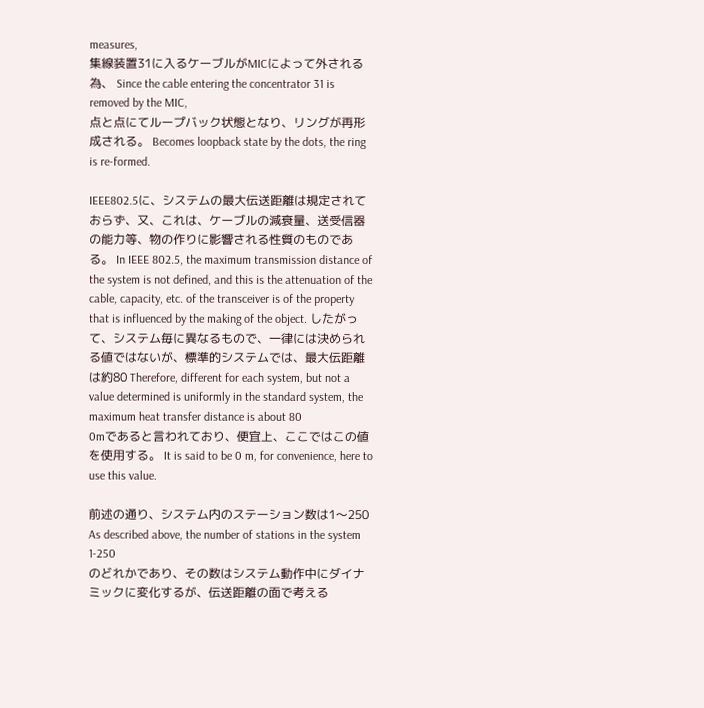measures,
集線装置31に入るケーブルがMICによって外される為、 Since the cable entering the concentrator 31 is removed by the MIC,
点と点にてループバック状態となり、リングが再形成される。 Becomes loopback state by the dots, the ring is re-formed.

IEEE802.5に、システムの最大伝送距離は規定されておらず、又、これは、ケーブルの減衰量、送受信器の能力等、物の作りに影響される性質のものである。 In IEEE 802.5, the maximum transmission distance of the system is not defined, and this is the attenuation of the cable, capacity, etc. of the transceiver is of the property that is influenced by the making of the object. したがって、システム毎に異なるもので、一律には決められる値ではないが、標準的システムでは、最大伝距離は約80 Therefore, different for each system, but not a value determined is uniformly in the standard system, the maximum heat transfer distance is about 80
0mであると言われており、便宜上、ここではこの値を使用する。 It is said to be 0 m, for convenience, here to use this value.

前述の通り、システム内のステーション数は1〜250 As described above, the number of stations in the system 1-250
のどれかであり、その数はシステム動作中にダイナミックに変化するが、伝送距離の面で考える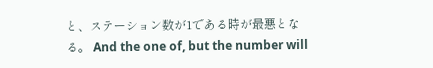と、ステーション数が1である時が最悪となる。 And the one of, but the number will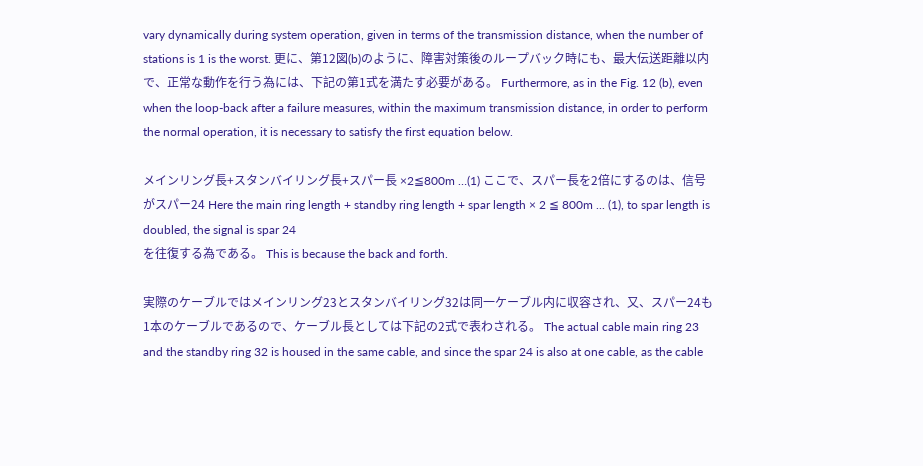vary dynamically during system operation, given in terms of the transmission distance, when the number of stations is 1 is the worst. 更に、第12図(b)のように、障害対策後のループバック時にも、最大伝送距離以内で、正常な動作を行う為には、下記の第1式を満たす必要がある。 Furthermore, as in the Fig. 12 (b), even when the loop-back after a failure measures, within the maximum transmission distance, in order to perform the normal operation, it is necessary to satisfy the first equation below.

メインリング長+スタンバイリング長+スパー長 ×2≦800m …(1) ここで、スパー長を2倍にするのは、信号がスパー24 Here the main ring length + standby ring length + spar length × 2 ≦ 800m ... (1), to spar length is doubled, the signal is spar 24
を往復する為である。 This is because the back and forth.

実際のケーブルではメインリング23とスタンバイリング32は同一ケーブル内に収容され、又、スパー24も1本のケーブルであるので、ケーブル長としては下記の2式で表わされる。 The actual cable main ring 23 and the standby ring 32 is housed in the same cable, and since the spar 24 is also at one cable, as the cable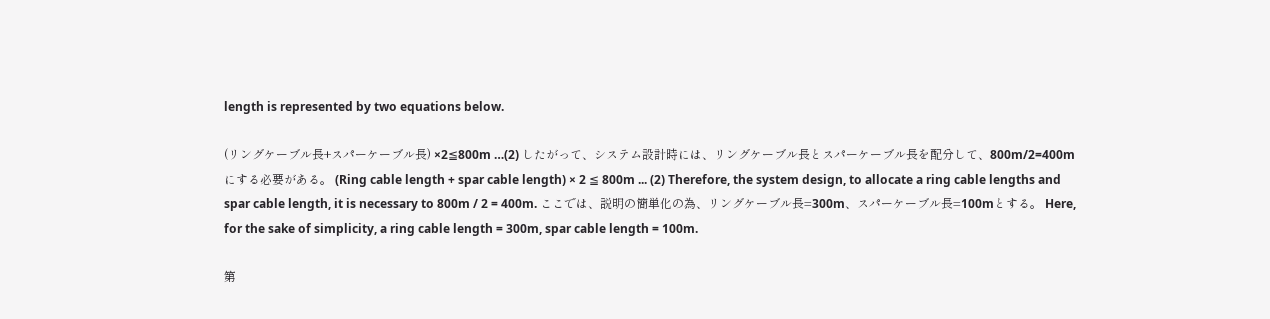length is represented by two equations below.

(リングケーブル長+スパーケーブル長) ×2≦800m …(2) したがって、システム設計時には、リングケーブル長とスパーケーブル長を配分して、800m/2=400mにする必要がある。 (Ring cable length + spar cable length) × 2 ≦ 800m ... (2) Therefore, the system design, to allocate a ring cable lengths and spar cable length, it is necessary to 800m / 2 = 400m. ここでは、説明の簡単化の為、リングケーブル長=300m、スパーケーブル長=100mとする。 Here, for the sake of simplicity, a ring cable length = 300m, spar cable length = 100m.

第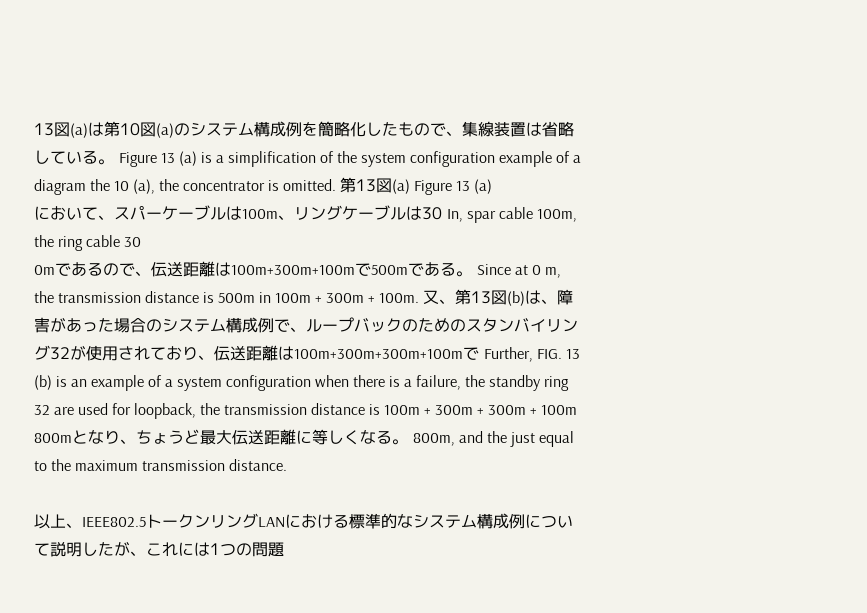13図(a)は第10図(a)のシステム構成例を簡略化したもので、集線装置は省略している。 Figure 13 (a) is a simplification of the system configuration example of a diagram the 10 (a), the concentrator is omitted. 第13図(a) Figure 13 (a)
において、スパーケーブルは100m、リングケーブルは30 In, spar cable 100m, the ring cable 30
0mであるので、伝送距離は100m+300m+100mで500mである。 Since at 0 m, the transmission distance is 500m in 100m + 300m + 100m. 又、第13図(b)は、障害があった場合のシステム構成例で、ループバックのためのスタンバイリング32が使用されており、伝送距離は100m+300m+300m+100mで Further, FIG. 13 (b) is an example of a system configuration when there is a failure, the standby ring 32 are used for loopback, the transmission distance is 100m + 300m + 300m + 100m
800mとなり、ちょうど最大伝送距離に等しくなる。 800m, and the just equal to the maximum transmission distance.

以上、IEEE802.5トークンリングLANにおける標準的なシステム構成例について説明したが、これには1つの問題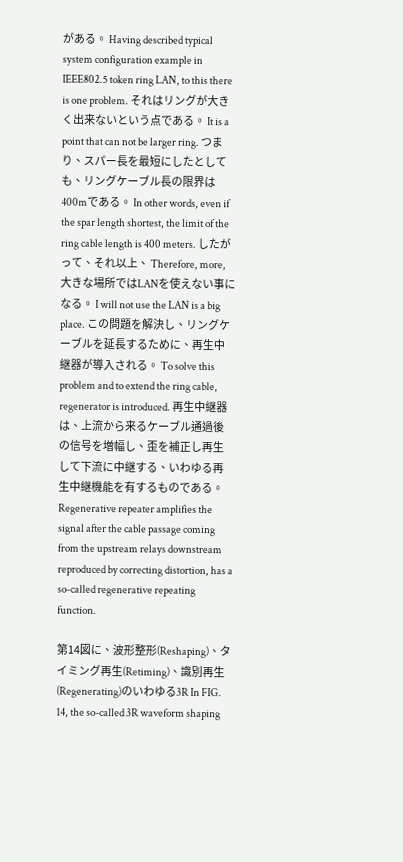がある。 Having described typical system configuration example in IEEE802.5 token ring LAN, to this there is one problem. それはリングが大きく出来ないという点である。 It is a point that can not be larger ring. つまり、スパー長を最短にしたとしても、リングケーブル長の限界は400mである。 In other words, even if the spar length shortest, the limit of the ring cable length is 400 meters. したがって、それ以上、 Therefore, more,
大きな場所ではLANを使えない事になる。 I will not use the LAN is a big place. この問題を解決し、リングケーブルを延長するために、再生中継器が導入される。 To solve this problem and to extend the ring cable, regenerator is introduced. 再生中継器は、上流から来るケーブル通過後の信号を増幅し、歪を補正し再生して下流に中継する、いわゆる再生中継機能を有するものである。 Regenerative repeater amplifies the signal after the cable passage coming from the upstream relays downstream reproduced by correcting distortion, has a so-called regenerative repeating function.

第14図に、波形整形(Reshaping)、タイミング再生(Retiming)、識別再生(Regenerating)のいわゆる3R In FIG. 14, the so-called 3R waveform shaping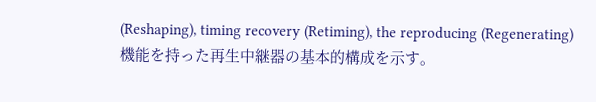(Reshaping), timing recovery (Retiming), the reproducing (Regenerating)
機能を持った再生中継器の基本的構成を示す。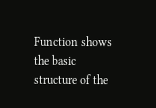Function shows the basic structure of the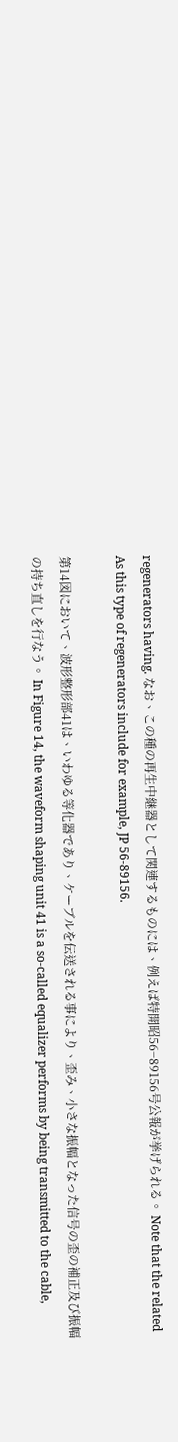regenerators having. なお、この種の再生中継器として関連するものには、例えば特開昭56−89156号公報が挙げられる。 Note that the related As this type of regenerators include for example, JP 56-89156.

第14図において、波形整形部41は、いわゆる等化器であり、ケーブルを伝送される事により、歪み、小さな振幅となった信号の歪の補正及び振幅の持ち直しを行なう。 In Figure 14, the waveform shaping unit 41 is a so-called equalizer performs by being transmitted to the cable,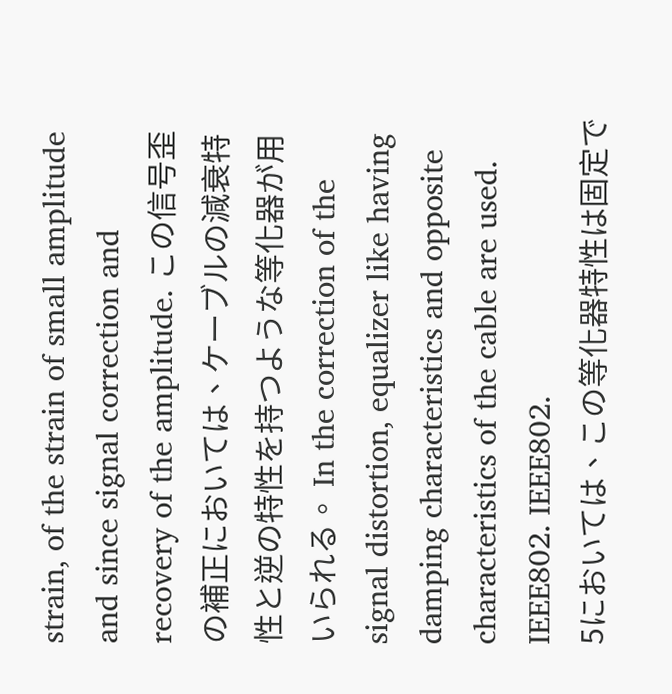strain, of the strain of small amplitude and since signal correction and recovery of the amplitude. この信号歪の補正においては、ケーブルの減衰特性と逆の特性を持つような等化器が用いられる。 In the correction of the signal distortion, equalizer like having damping characteristics and opposite characteristics of the cable are used. IEEE802. IEEE802.
5においては、この等化器特性は固定で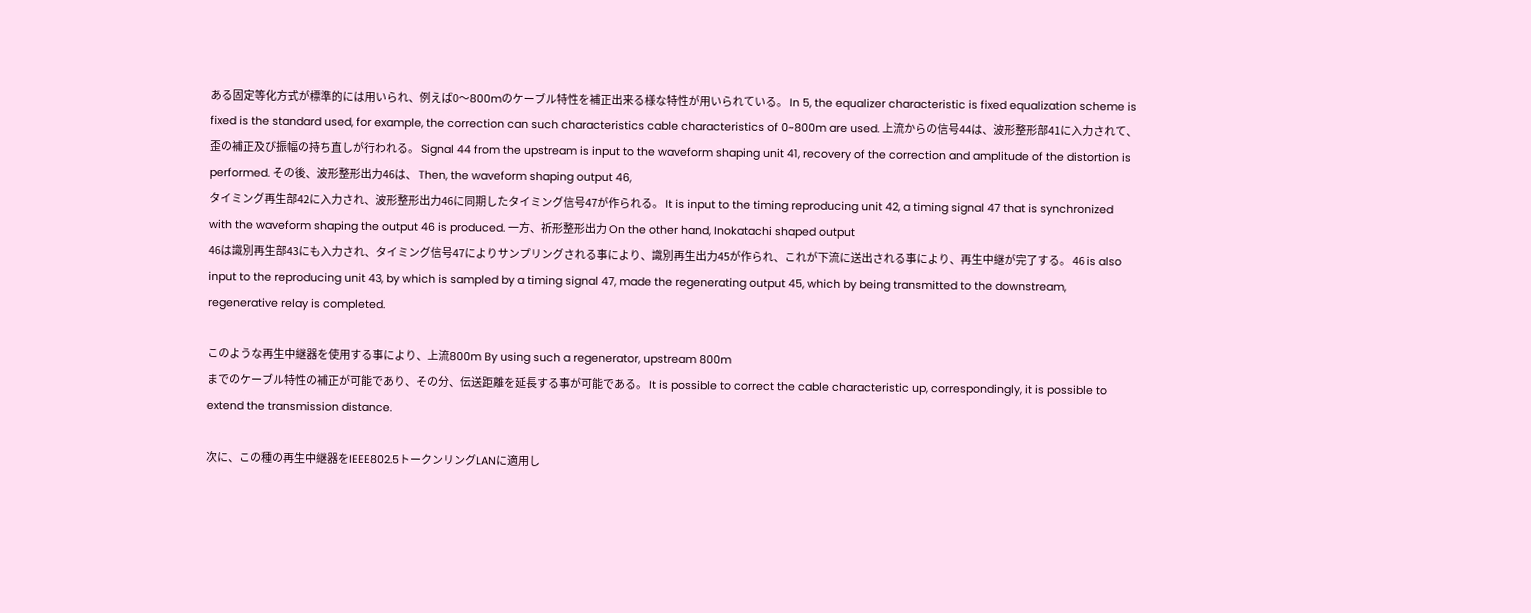ある固定等化方式が標準的には用いられ、例えば0〜800mのケーブル特性を補正出来る様な特性が用いられている。 In 5, the equalizer characteristic is fixed equalization scheme is fixed is the standard used, for example, the correction can such characteristics cable characteristics of 0~800m are used. 上流からの信号44は、波形整形部41に入力されて、歪の補正及び振幅の持ち直しが行われる。 Signal 44 from the upstream is input to the waveform shaping unit 41, recovery of the correction and amplitude of the distortion is performed. その後、波形整形出力46は、 Then, the waveform shaping output 46,
タイミング再生部42に入力され、波形整形出力46に同期したタイミング信号47が作られる。 It is input to the timing reproducing unit 42, a timing signal 47 that is synchronized with the waveform shaping the output 46 is produced. 一方、祈形整形出力 On the other hand, Inokatachi shaped output
46は識別再生部43にも入力され、タイミング信号47によりサンプリングされる事により、識別再生出力45が作られ、これが下流に送出される事により、再生中継が完了する。 46 is also input to the reproducing unit 43, by which is sampled by a timing signal 47, made the regenerating output 45, which by being transmitted to the downstream, regenerative relay is completed.

このような再生中継器を使用する事により、上流800m By using such a regenerator, upstream 800m
までのケーブル特性の補正が可能であり、その分、伝送距離を延長する事が可能である。 It is possible to correct the cable characteristic up, correspondingly, it is possible to extend the transmission distance.

次に、この種の再生中継器をIEEE802.5トークンリングLANに適用し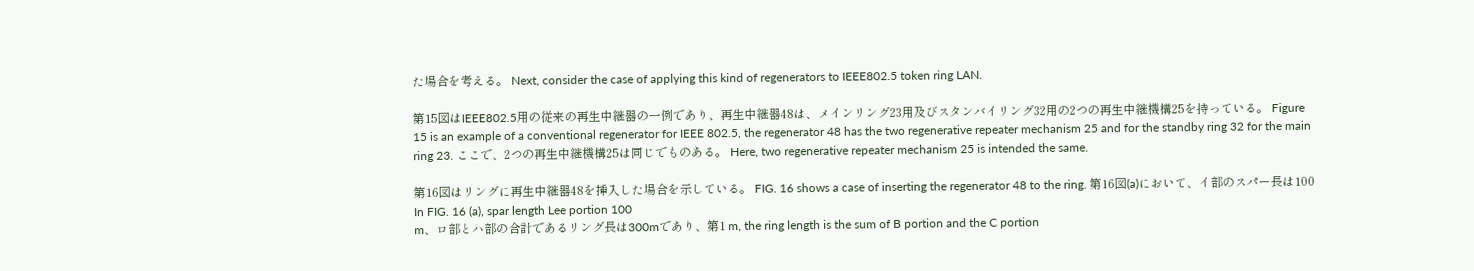た場合を考える。 Next, consider the case of applying this kind of regenerators to IEEE802.5 token ring LAN.

第15図はIEEE802.5用の従来の再生中継器の一例であり、再生中継器48は、メインリング23用及びスタンバイリング32用の2つの再生中継機構25を持っている。 Figure 15 is an example of a conventional regenerator for IEEE 802.5, the regenerator 48 has the two regenerative repeater mechanism 25 and for the standby ring 32 for the main ring 23. ここで、2つの再生中継機構25は同じでものある。 Here, two regenerative repeater mechanism 25 is intended the same.

第16図はリングに再生中継器48を挿入した場合を示している。 FIG. 16 shows a case of inserting the regenerator 48 to the ring. 第16図(a)において、イ部のスパー長は100 In FIG. 16 (a), spar length Lee portion 100
m、ロ部とハ部の合計であるリング長は300mであり、第1 m, the ring length is the sum of B portion and the C portion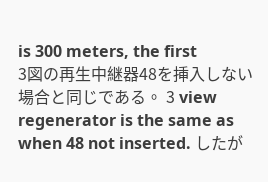is 300 meters, the first
3図の再生中継器48を挿入しない場合と同じである。 3 view regenerator is the same as when 48 not inserted. したが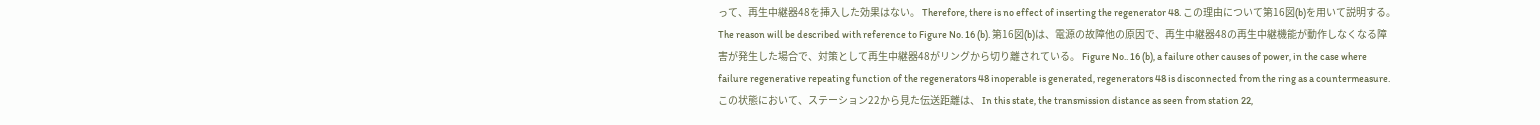って、再生中継器48を挿入した効果はない。 Therefore, there is no effect of inserting the regenerator 48. この理由について第16図(b)を用いて説明する。 The reason will be described with reference to Figure No. 16 (b). 第16図(b)は、電源の故障他の原因で、再生中継器48の再生中継機能が動作しなくなる障害が発生した場合で、対策として再生中継器48がリングから切り離されている。 Figure No.. 16 (b), a failure other causes of power, in the case where failure regenerative repeating function of the regenerators 48 inoperable is generated, regenerators 48 is disconnected from the ring as a countermeasure. この状態において、ステーション22から見た伝送距離は、 In this state, the transmission distance as seen from station 22,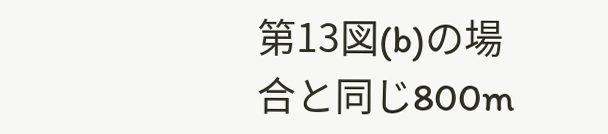第13図(b)の場合と同じ800m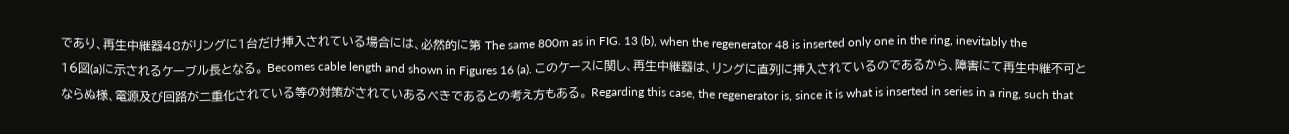であり、再生中継器48がリングに1台だけ挿入されている場合には、必然的に第 The same 800m as in FIG. 13 (b), when the regenerator 48 is inserted only one in the ring, inevitably the
16図(a)に示されるケーブル長となる。 Becomes cable length and shown in Figures 16 (a). このケースに関し、再生中継器は、リングに直列に挿入されているのであるから、障害にて再生中継不可とならぬ様、電源及び回路が二重化されている等の対策がされていあるべきであるとの考え方もある。 Regarding this case, the regenerator is, since it is what is inserted in series in a ring, such that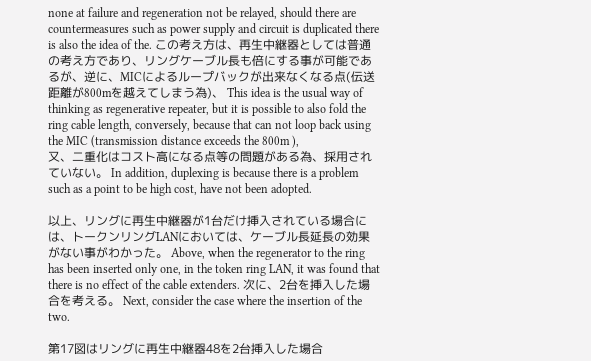none at failure and regeneration not be relayed, should there are countermeasures such as power supply and circuit is duplicated there is also the idea of the. この考え方は、再生中継器としては普通の考え方であり、リングケーブル長も倍にする事が可能であるが、逆に、MICによるループバックが出来なくなる点(伝送距離が800mを越えてしまう為)、 This idea is the usual way of thinking as regenerative repeater, but it is possible to also fold the ring cable length, conversely, because that can not loop back using the MIC (transmission distance exceeds the 800m ),
又、二重化はコスト高になる点等の問題がある為、採用されていない。 In addition, duplexing is because there is a problem such as a point to be high cost, have not been adopted.

以上、リングに再生中継器が1台だけ挿入されている場合には、トークンリングLANにおいては、ケーブル長延長の効果がない事がわかった。 Above, when the regenerator to the ring has been inserted only one, in the token ring LAN, it was found that there is no effect of the cable extenders. 次に、2台を挿入した場合を考える。 Next, consider the case where the insertion of the two.

第17図はリングに再生中継器48を2台挿入した場合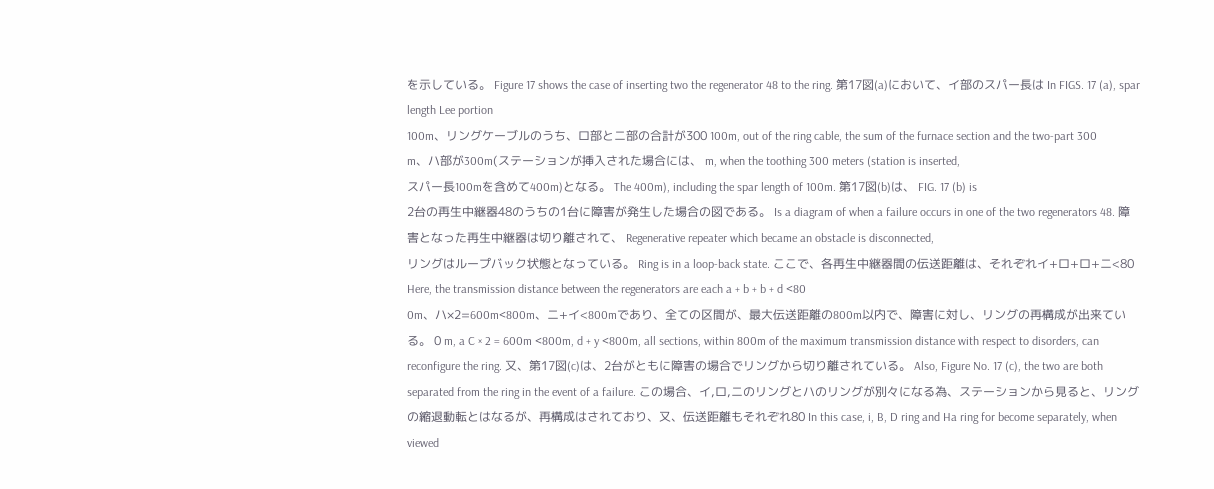を示している。 Figure 17 shows the case of inserting two the regenerator 48 to the ring. 第17図(a)において、イ部のスパー長は In FIGS. 17 (a), spar length Lee portion
100m、リングケーブルのうち、ロ部とニ部の合計が300 100m, out of the ring cable, the sum of the furnace section and the two-part 300
m、ハ部が300m(ステーションが挿入された場合には、 m, when the toothing 300 meters (station is inserted,
スパー長100mを含めて400m)となる。 The 400m), including the spar length of 100m. 第17図(b)は、 FIG. 17 (b) is
2台の再生中継器48のうちの1台に障害が発生した場合の図である。 Is a diagram of when a failure occurs in one of the two regenerators 48. 障害となった再生中継器は切り離されて、 Regenerative repeater which became an obstacle is disconnected,
リングはループバック状態となっている。 Ring is in a loop-back state. ここで、各再生中継器間の伝送距離は、それぞれイ+ロ+ロ+ニ<80 Here, the transmission distance between the regenerators are each a + b + b + d <80
0m、ハ×2=600m<800m、ニ+イ<800mであり、全ての区間が、最大伝送距離の800m以内で、障害に対し、リングの再構成が出来ている。 0 m, a C × 2 = 600m <800m, d + y <800m, all sections, within 800m of the maximum transmission distance with respect to disorders, can reconfigure the ring. 又、第17図(c)は、2台がともに障害の場合でリングから切り離されている。 Also, Figure No. 17 (c), the two are both separated from the ring in the event of a failure. この場合、イ,ロ,ニのリングとハのリングが別々になる為、ステーションから見ると、リングの縮退動転とはなるが、再構成はされており、又、伝送距離もそれぞれ80 In this case, i, B, D ring and Ha ring for become separately, when viewed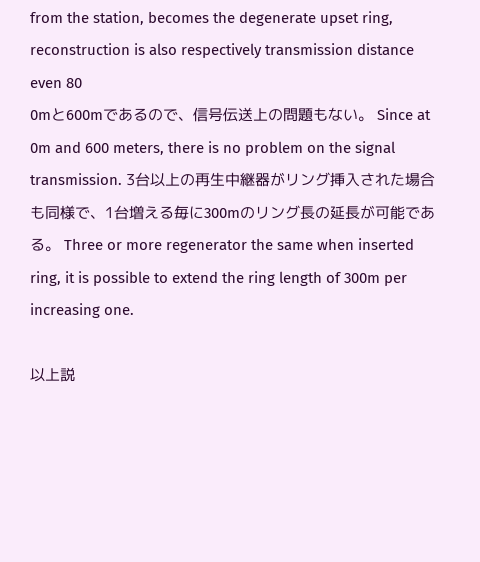from the station, becomes the degenerate upset ring, reconstruction is also respectively transmission distance even 80
0mと600mであるので、信号伝送上の問題もない。 Since at 0m and 600 meters, there is no problem on the signal transmission. 3台以上の再生中継器がリング挿入された場合も同様で、1台増える毎に300mのリング長の延長が可能である。 Three or more regenerator the same when inserted ring, it is possible to extend the ring length of 300m per increasing one.

以上説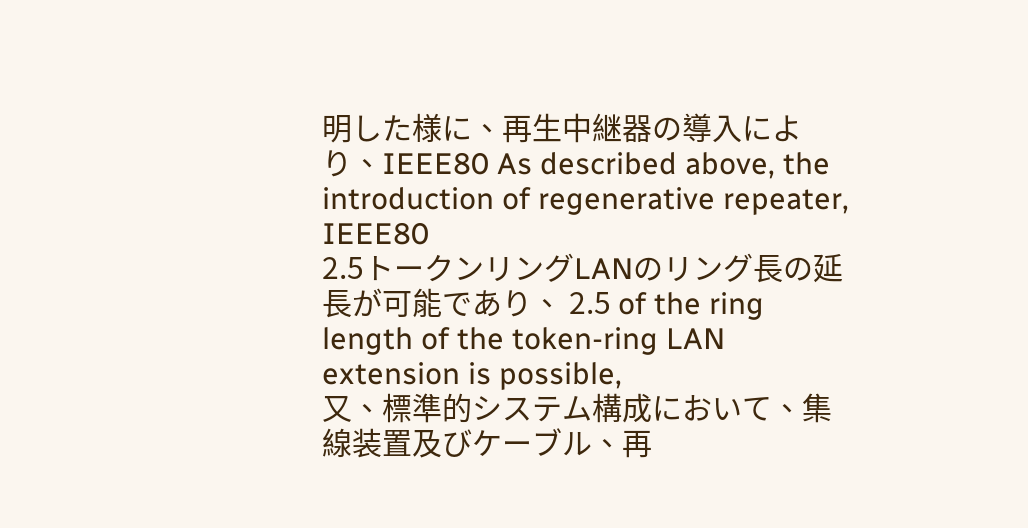明した様に、再生中継器の導入により、IEEE80 As described above, the introduction of regenerative repeater, IEEE80
2.5トークンリングLANのリング長の延長が可能であり、 2.5 of the ring length of the token-ring LAN extension is possible,
又、標準的システム構成において、集線装置及びケーブル、再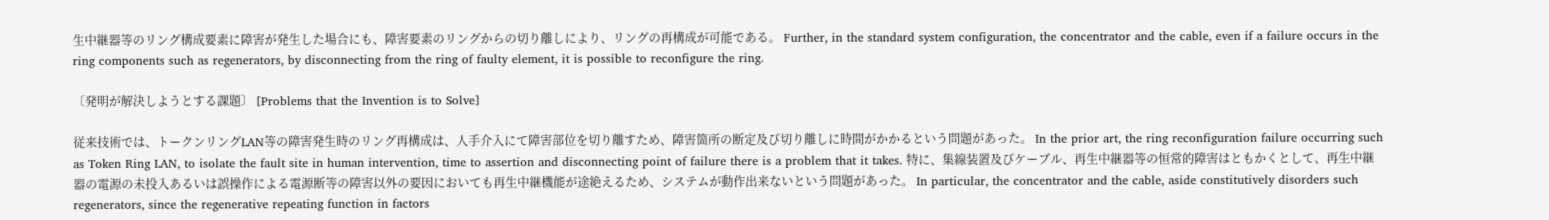生中継器等のリング構成要素に障害が発生した場合にも、障害要素のリングからの切り離しにより、リングの再構成が可能である。 Further, in the standard system configuration, the concentrator and the cable, even if a failure occurs in the ring components such as regenerators, by disconnecting from the ring of faulty element, it is possible to reconfigure the ring.

〔発明が解決しようとする課題〕 [Problems that the Invention is to Solve]

従来技術では、トークンリングLAN等の障害発生時のリング再構成は、人手介入にて障害部位を切り離すため、障害箇所の断定及び切り離しに時間がかかるという問題があった。 In the prior art, the ring reconfiguration failure occurring such as Token Ring LAN, to isolate the fault site in human intervention, time to assertion and disconnecting point of failure there is a problem that it takes. 特に、集線装置及びケーブル、再生中継器等の恒常的障害はともかくとして、再生中継器の電源の未投入あるいは誤操作による電源断等の障害以外の要因においても再生中継機能が途絶えるため、システムが動作出来ないという問題があった。 In particular, the concentrator and the cable, aside constitutively disorders such regenerators, since the regenerative repeating function in factors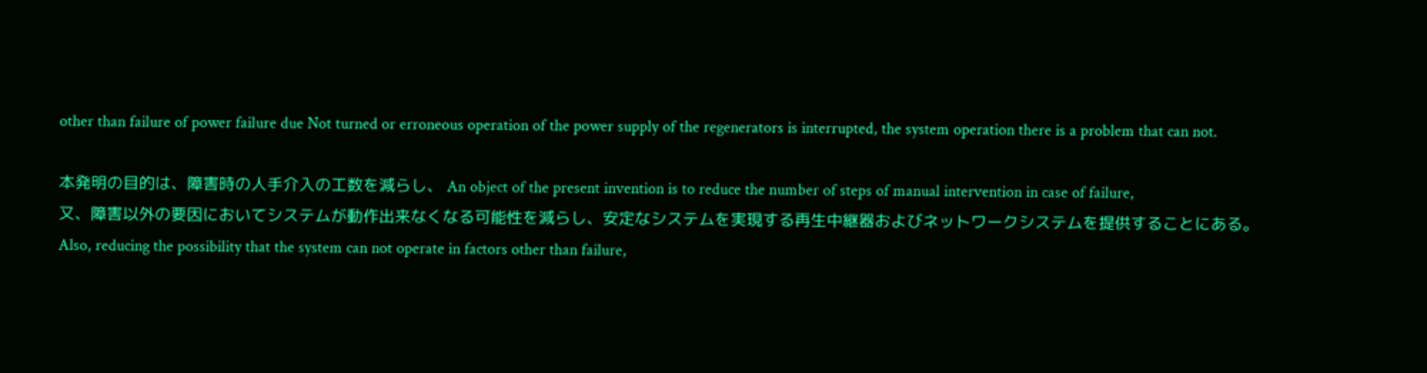other than failure of power failure due Not turned or erroneous operation of the power supply of the regenerators is interrupted, the system operation there is a problem that can not.

本発明の目的は、障害時の人手介入の工数を減らし、 An object of the present invention is to reduce the number of steps of manual intervention in case of failure,
又、障害以外の要因においてシステムが動作出来なくなる可能性を減らし、安定なシステムを実現する再生中継器およびネットワークシステムを提供することにある。 Also, reducing the possibility that the system can not operate in factors other than failure,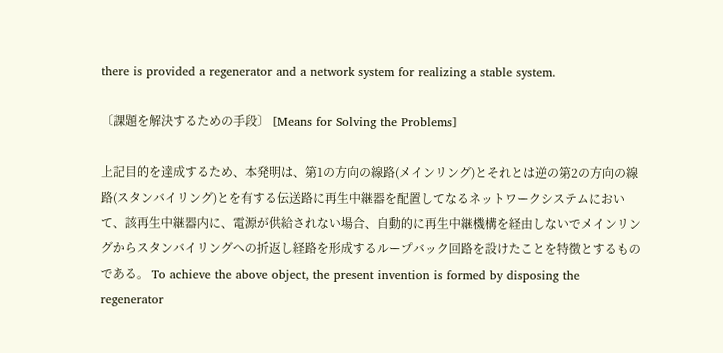there is provided a regenerator and a network system for realizing a stable system.

〔課題を解決するための手段〕 [Means for Solving the Problems]

上記目的を達成するため、本発明は、第1の方向の線路(メインリング)とそれとは逆の第2の方向の線路(スタンバイリング)とを有する伝送路に再生中継器を配置してなるネットワークシステムにおいて、該再生中継器内に、電源が供給されない場合、自動的に再生中継機構を経由しないでメインリングからスタンバイリングへの折返し経路を形成するループバック回路を設けたことを特徴とするものである。 To achieve the above object, the present invention is formed by disposing the regenerator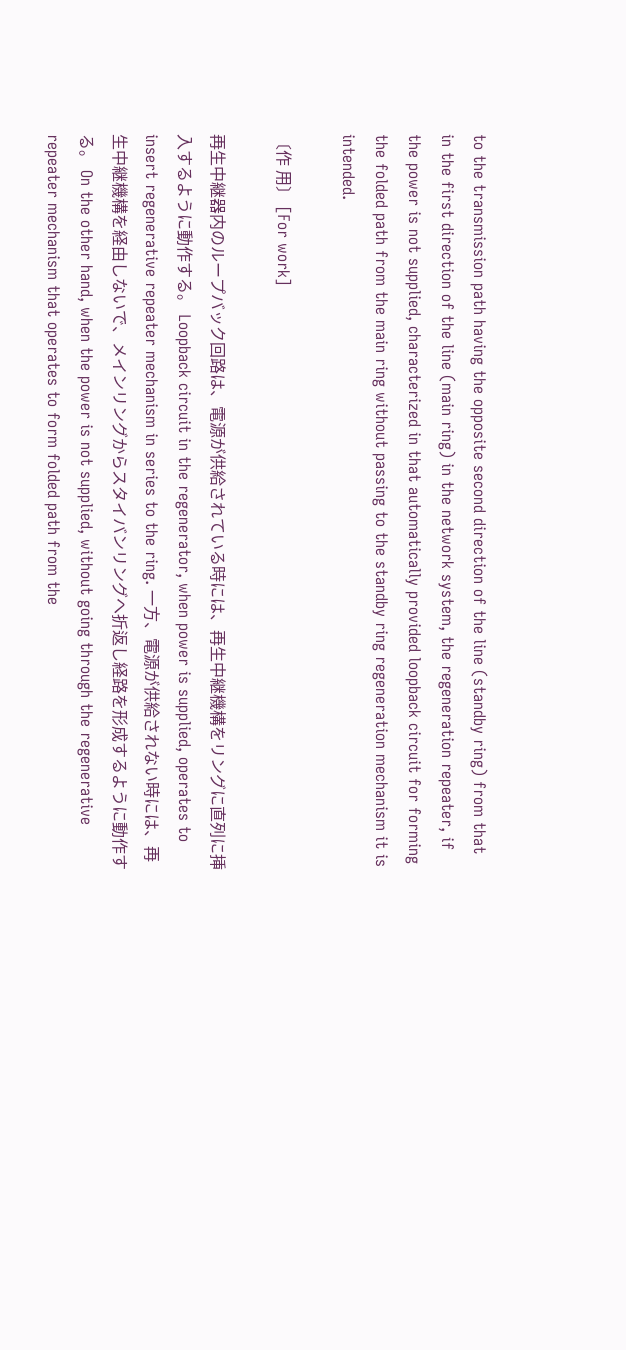to the transmission path having the opposite second direction of the line (standby ring) from that in the first direction of the line (main ring) in the network system, the regeneration repeater, if the power is not supplied, characterized in that automatically provided loopback circuit for forming the folded path from the main ring without passing to the standby ring regeneration mechanism it is intended.

〔作 用〕 [For work]

再生中継器内のループバック回路は、電源が供給されている時には、再生中継機構をリングに直列に挿入するように動作する。 Loopback circuit in the regenerator, when power is supplied, operates to insert regenerative repeater mechanism in series to the ring. 一方、電源が供給されない時には、再生中継機構を経由しないで、メインリングからスタイバンリングへ折返し経路を形成するように動作する。 On the other hand, when the power is not supplied, without going through the regenerative repeater mechanism that operates to form folded path from the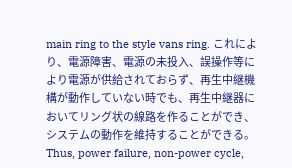main ring to the style vans ring. これにより、電源障害、電源の未投入、誤操作等により電源が供給されておらず、再生中継機構が動作していない時でも、再生中継器においてリング状の線路を作ることができ、システムの動作を維持することができる。 Thus, power failure, non-power cycle,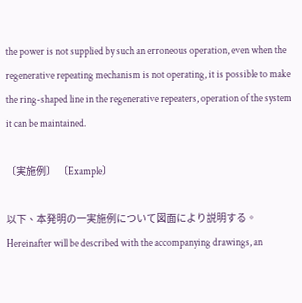the power is not supplied by such an erroneous operation, even when the regenerative repeating mechanism is not operating, it is possible to make the ring-shaped line in the regenerative repeaters, operation of the system it can be maintained.

〔実施例〕 〔Example〕

以下、本発明の一実施例について図面により説明する。 Hereinafter will be described with the accompanying drawings, an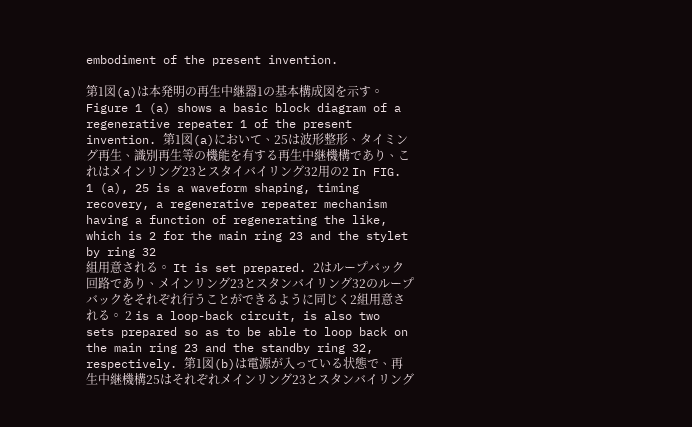embodiment of the present invention.

第1図(a)は本発明の再生中継器1の基本構成図を示す。 Figure 1 (a) shows a basic block diagram of a regenerative repeater 1 of the present invention. 第1図(a)において、25は波形整形、タイミング再生、識別再生等の機能を有する再生中継機構であり、これはメインリング23とスタイバイリング32用の2 In FIG. 1 (a), 25 is a waveform shaping, timing recovery, a regenerative repeater mechanism having a function of regenerating the like, which is 2 for the main ring 23 and the stylet by ring 32
組用意される。 It is set prepared. 2はループバック回路であり、メインリング23とスタンバイリング32のループバックをそれぞれ行うことができるように同じく2組用意される。 2 is a loop-back circuit, is also two sets prepared so as to be able to loop back on the main ring 23 and the standby ring 32, respectively. 第1図(b)は電源が入っている状態で、再生中継機構25はそれぞれメインリング23とスタンバイリング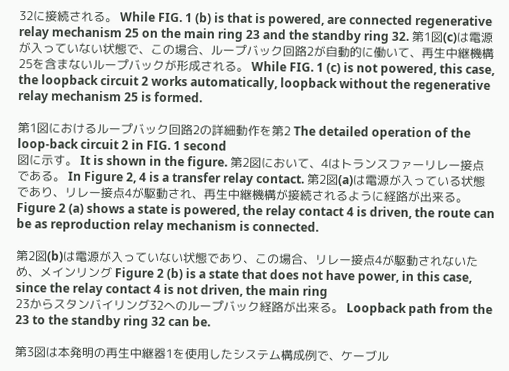32に接続される。 While FIG. 1 (b) is that is powered, are connected regenerative relay mechanism 25 on the main ring 23 and the standby ring 32. 第1図(c)は電源が入っていない状態で、この場合、ループバック回路2が自動的に働いて、再生中継機構25を含まないループバックが形成される。 While FIG. 1 (c) is not powered, this case, the loopback circuit 2 works automatically, loopback without the regenerative relay mechanism 25 is formed.

第1図におけるループバック回路2の詳細動作を第2 The detailed operation of the loop-back circuit 2 in FIG. 1 second
図に示す。 It is shown in the figure. 第2図において、4はトランスファーリレー接点である。 In Figure 2, 4 is a transfer relay contact. 第2図(a)は電源が入っている状態であり、リレー接点4が駆動され、再生中継機構が接続されるように経路が出来る。 Figure 2 (a) shows a state is powered, the relay contact 4 is driven, the route can be as reproduction relay mechanism is connected.

第2図(b)は電源が入っていない状態であり、この場合、リレー接点4が駆動されないため、メインリング Figure 2 (b) is a state that does not have power, in this case, since the relay contact 4 is not driven, the main ring
23からスタンバイリング32へのループバック経路が出来る。 Loopback path from the 23 to the standby ring 32 can be.

第3図は本発明の再生中継器1を使用したシステム構成例で、ケーブル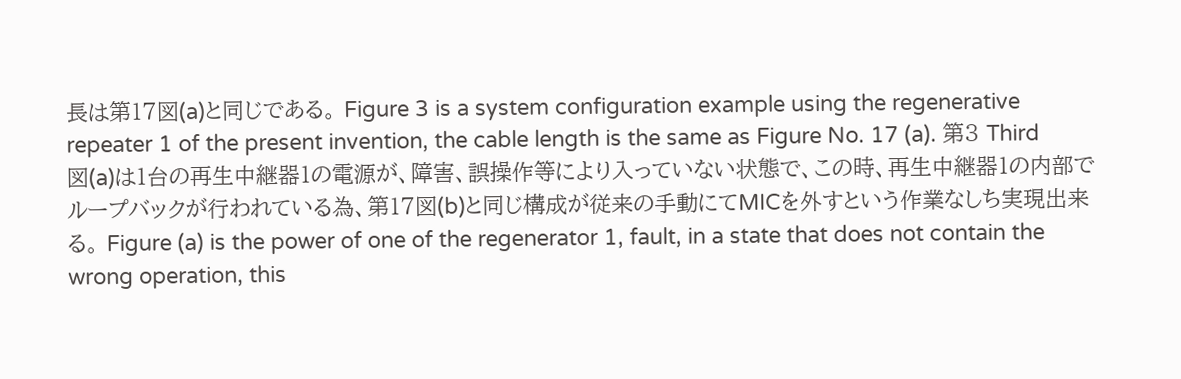長は第17図(a)と同じである。 Figure 3 is a system configuration example using the regenerative repeater 1 of the present invention, the cable length is the same as Figure No. 17 (a). 第3 Third
図(a)は1台の再生中継器1の電源が、障害、誤操作等により入っていない状態で、この時、再生中継器1の内部でループバックが行われている為、第17図(b)と同じ構成が従来の手動にてMICを外すという作業なしち実現出来る。 Figure (a) is the power of one of the regenerator 1, fault, in a state that does not contain the wrong operation, this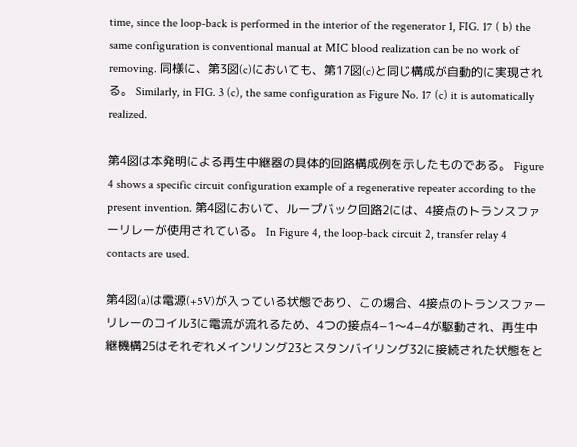time, since the loop-back is performed in the interior of the regenerator 1, FIG. 17 ( b) the same configuration is conventional manual at MIC blood realization can be no work of removing. 同様に、第3図(c)においても、第17図(c)と同じ構成が自動的に実現される。 Similarly, in FIG. 3 (c), the same configuration as Figure No. 17 (c) it is automatically realized.

第4図は本発明による再生中継器の具体的回路構成例を示したものである。 Figure 4 shows a specific circuit configuration example of a regenerative repeater according to the present invention. 第4図において、ループバック回路2には、4接点のトランスファーリレーが使用されている。 In Figure 4, the loop-back circuit 2, transfer relay 4 contacts are used.

第4図(a)は電源(+5V)が入っている状態であり、この場合、4接点のトランスファーリレーのコイル3に電流が流れるため、4つの接点4−1〜4−4が駆動され、再生中継機構25はそれぞれメインリング23とスタンバイリング32に接続された状態をと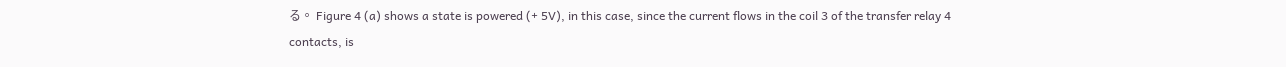る。 Figure 4 (a) shows a state is powered (+ 5V), in this case, since the current flows in the coil 3 of the transfer relay 4 contacts, is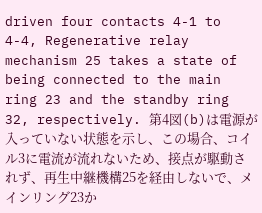driven four contacts 4-1 to 4-4, Regenerative relay mechanism 25 takes a state of being connected to the main ring 23 and the standby ring 32, respectively. 第4図(b)は電源が入っていない状態を示し、この場合、コイル3に電流が流れないため、接点が駆動されず、再生中継機構25を経由しないで、メインリング23か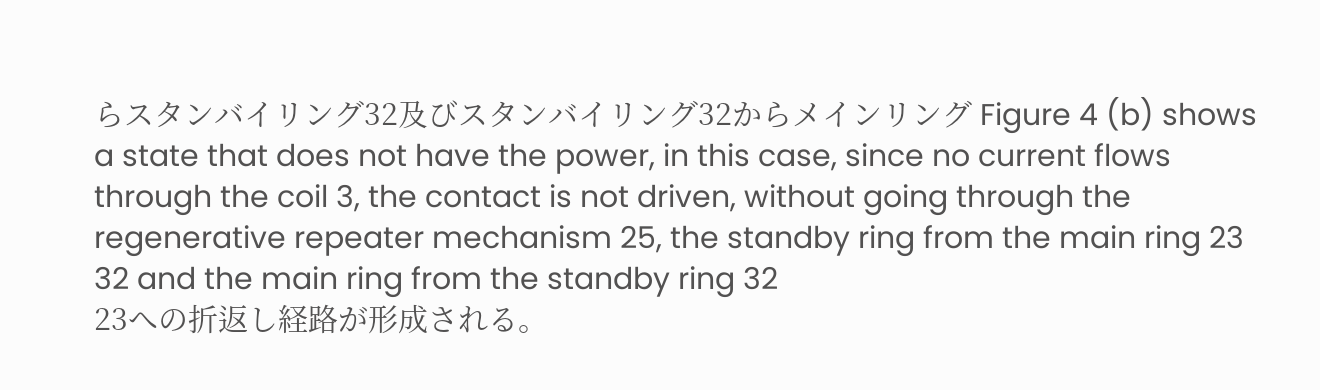らスタンバイリング32及びスタンバイリング32からメインリング Figure 4 (b) shows a state that does not have the power, in this case, since no current flows through the coil 3, the contact is not driven, without going through the regenerative repeater mechanism 25, the standby ring from the main ring 23 32 and the main ring from the standby ring 32
23への折返し経路が形成される。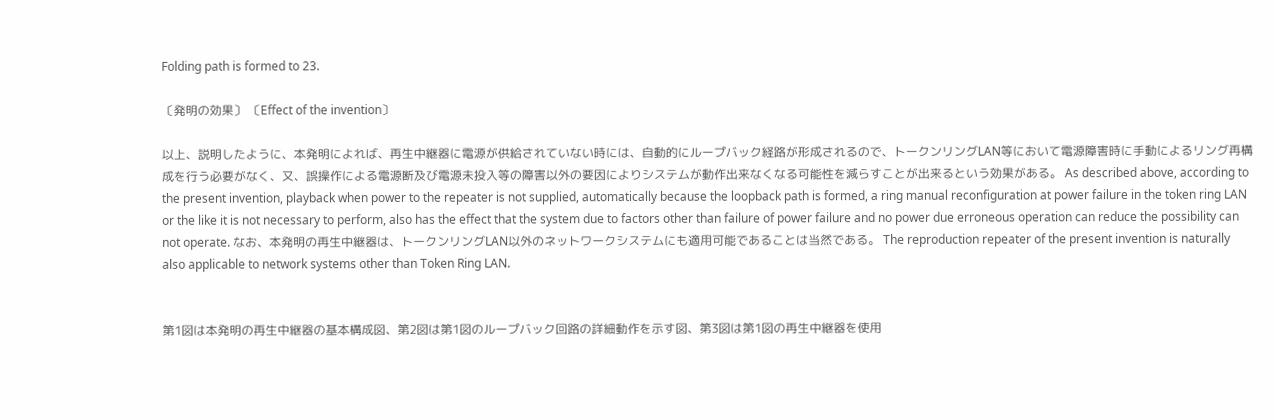Folding path is formed to 23.

〔発明の効果〕 〔Effect of the invention〕

以上、説明したように、本発明によれば、再生中継器に電源が供給されていない時には、自動的にループバック経路が形成されるので、トークンリングLAN等において電源障害時に手動によるリング再構成を行う必要がなく、又、誤操作による電源断及び電源未投入等の障害以外の要因によりシステムが動作出来なくなる可能性を減らすことが出来るという効果がある。 As described above, according to the present invention, playback when power to the repeater is not supplied, automatically because the loopback path is formed, a ring manual reconfiguration at power failure in the token ring LAN or the like it is not necessary to perform, also has the effect that the system due to factors other than failure of power failure and no power due erroneous operation can reduce the possibility can not operate. なお、本発明の再生中継器は、トークンリングLAN以外のネットワークシステムにも適用可能であることは当然である。 The reproduction repeater of the present invention is naturally also applicable to network systems other than Token Ring LAN.


第1図は本発明の再生中継器の基本構成図、第2図は第1図のループバック回路の詳細動作を示す図、第3図は第1図の再生中継器を使用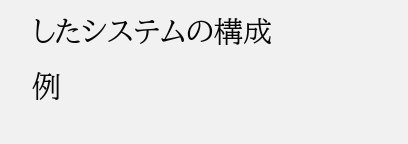したシステムの構成例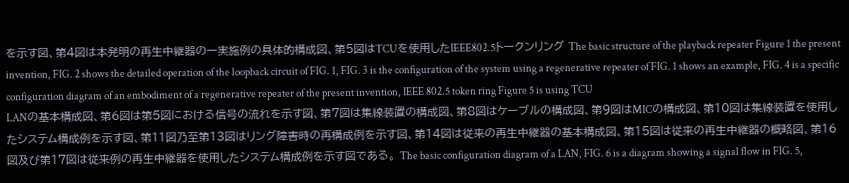を示す図、第4図は本発明の再生中継器の一実施例の具体的構成図、第5図はTCUを使用したIEEE802.5トークンリング The basic structure of the playback repeater Figure 1 the present invention, FIG. 2 shows the detailed operation of the loopback circuit of FIG. 1, FIG. 3 is the configuration of the system using a regenerative repeater of FIG. 1 shows an example, FIG. 4 is a specific configuration diagram of an embodiment of a regenerative repeater of the present invention, IEEE 802.5 token ring Figure 5 is using TCU
LANの基本構成図、第6図は第5図における信号の流れを示す図、第7図は集線装置の構成図、第8図はケーブルの構成図、第9図はMICの構成図、第10図は集線装置を使用したシステム構成例を示す図、第11図乃至第13図はリング障害時の再構成例を示す図、第14図は従来の再生中継器の基本構成図、第15図は従来の再生中継器の概略図、第16図及び第17図は従来例の再生中継器を使用したシステム構成例を示す図である。 The basic configuration diagram of a LAN, FIG. 6 is a diagram showing a signal flow in FIG. 5,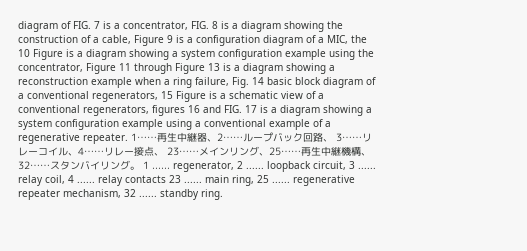diagram of FIG. 7 is a concentrator, FIG. 8 is a diagram showing the construction of a cable, Figure 9 is a configuration diagram of a MIC, the 10 Figure is a diagram showing a system configuration example using the concentrator, Figure 11 through Figure 13 is a diagram showing a reconstruction example when a ring failure, Fig. 14 basic block diagram of a conventional regenerators, 15 Figure is a schematic view of a conventional regenerators, figures 16 and FIG. 17 is a diagram showing a system configuration example using a conventional example of a regenerative repeater. 1……再生中継器、2……ループバック回路、 3……リレーコイル、4……リレー接点、 23……メインリング、25……再生中継機構、 32……スタンバイリング。 1 ...... regenerator, 2 ...... loopback circuit, 3 ...... relay coil, 4 ...... relay contacts 23 ...... main ring, 25 ...... regenerative repeater mechanism, 32 ...... standby ring.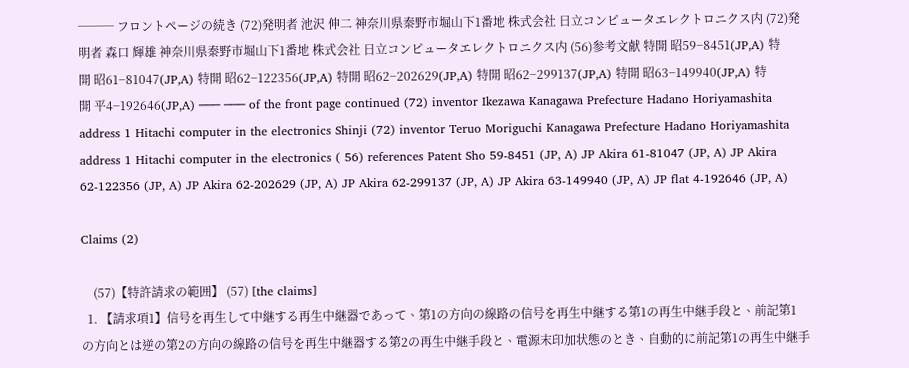─── フロントページの続き (72)発明者 池沢 伸二 神奈川県秦野市堀山下1番地 株式会社 日立コンピュータエレクトロニクス内 (72)発明者 森口 輝雄 神奈川県秦野市堀山下1番地 株式会社 日立コンピュータエレクトロニクス内 (56)参考文献 特開 昭59−8451(JP,A) 特開 昭61−81047(JP,A) 特開 昭62−122356(JP,A) 特開 昭62−202629(JP,A) 特開 昭62−299137(JP,A) 特開 昭63−149940(JP,A) 特開 平4−192646(JP,A) ─── ─── of the front page continued (72) inventor Ikezawa Kanagawa Prefecture Hadano Horiyamashita address 1 Hitachi computer in the electronics Shinji (72) inventor Teruo Moriguchi Kanagawa Prefecture Hadano Horiyamashita address 1 Hitachi computer in the electronics ( 56) references Patent Sho 59-8451 (JP, A) JP Akira 61-81047 (JP, A) JP Akira 62-122356 (JP, A) JP Akira 62-202629 (JP, A) JP Akira 62-299137 (JP, A) JP Akira 63-149940 (JP, A) JP flat 4-192646 (JP, A)

Claims (2)

    (57)【特許請求の範囲】 (57) [the claims]
  1. 【請求項1】信号を再生して中継する再生中継器であって、第1の方向の線路の信号を再生中継する第1の再生中継手段と、前記第1の方向とは逆の第2の方向の線路の信号を再生中継器する第2の再生中継手段と、電源末印加状態のとき、自動的に前記第1の再生中継手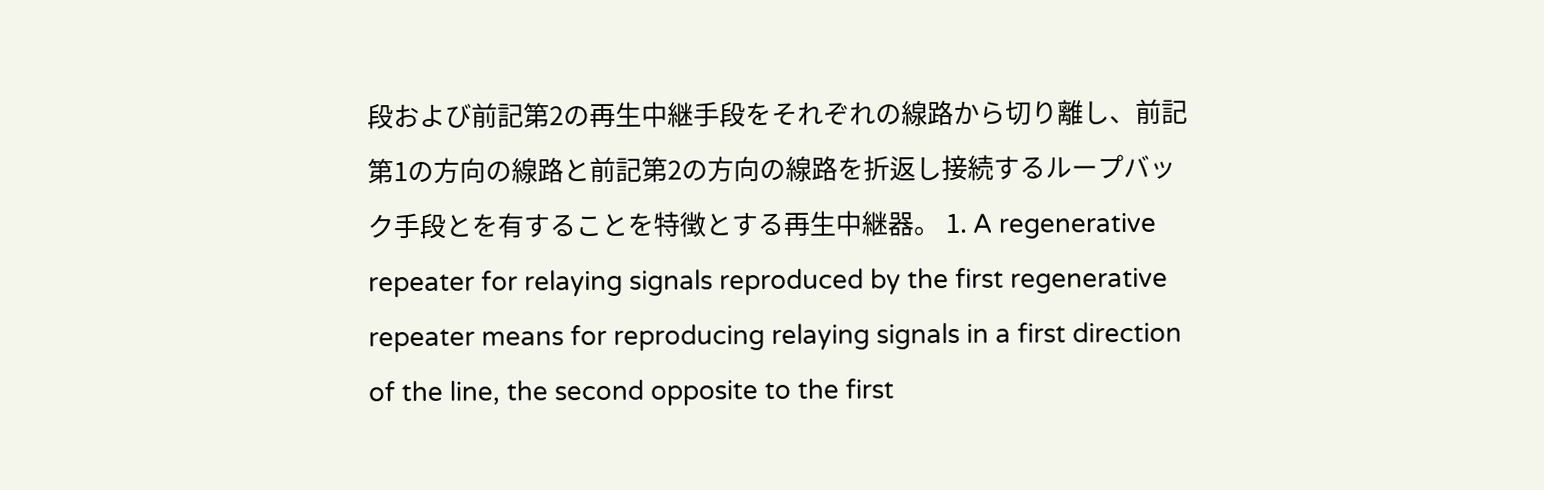段および前記第2の再生中継手段をそれぞれの線路から切り離し、前記第1の方向の線路と前記第2の方向の線路を折返し接続するループバック手段とを有することを特徴とする再生中継器。 1. A regenerative repeater for relaying signals reproduced by the first regenerative repeater means for reproducing relaying signals in a first direction of the line, the second opposite to the first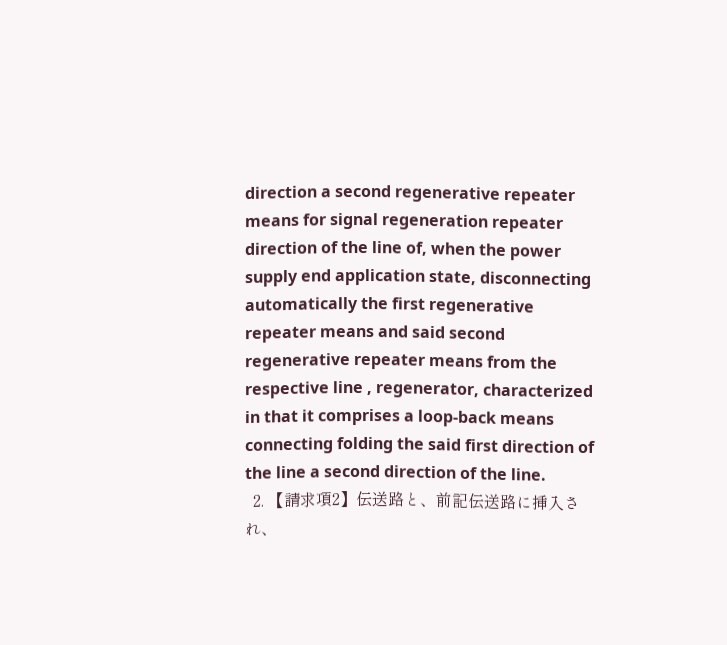direction a second regenerative repeater means for signal regeneration repeater direction of the line of, when the power supply end application state, disconnecting automatically the first regenerative repeater means and said second regenerative repeater means from the respective line , regenerator, characterized in that it comprises a loop-back means connecting folding the said first direction of the line a second direction of the line.
  2. 【請求項2】伝送路と、前記伝送路に挿入され、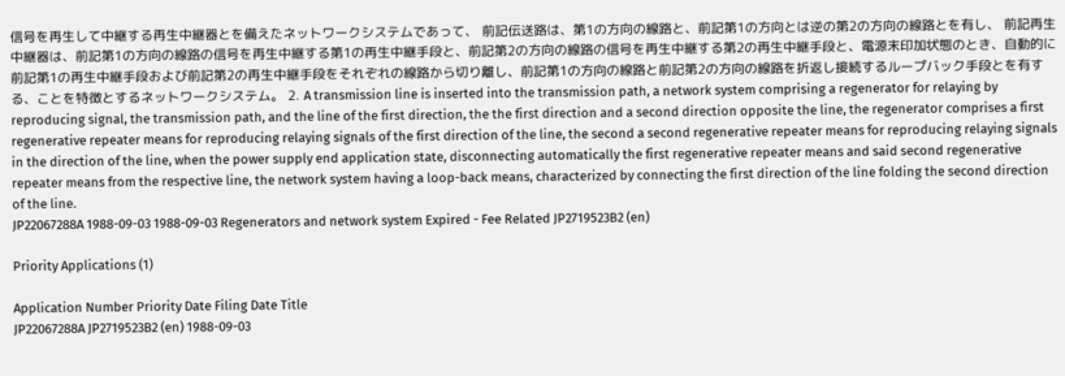信号を再生して中継する再生中継器とを備えたネットワークシステムであって、 前記伝送路は、第1の方向の線路と、前記第1の方向とは逆の第2の方向の線路とを有し、 前記再生中継器は、前記第1の方向の線路の信号を再生中継する第1の再生中継手段と、前記第2の方向の線路の信号を再生中継する第2の再生中継手段と、電源末印加状態のとき、自動的に前記第1の再生中継手段および前記第2の再生中継手段をそれぞれの線路から切り離し、前記第1の方向の線路と前記第2の方向の線路を折返し接続するループバック手段とを有する、ことを特徴とするネットワークシステム。 2. A transmission line is inserted into the transmission path, a network system comprising a regenerator for relaying by reproducing signal, the transmission path, and the line of the first direction, the the first direction and a second direction opposite the line, the regenerator comprises a first regenerative repeater means for reproducing relaying signals of the first direction of the line, the second a second regenerative repeater means for reproducing relaying signals in the direction of the line, when the power supply end application state, disconnecting automatically the first regenerative repeater means and said second regenerative repeater means from the respective line, the network system having a loop-back means, characterized by connecting the first direction of the line folding the second direction of the line.
JP22067288A 1988-09-03 1988-09-03 Regenerators and network system Expired - Fee Related JP2719523B2 (en)

Priority Applications (1)

Application Number Priority Date Filing Date Title
JP22067288A JP2719523B2 (en) 1988-09-03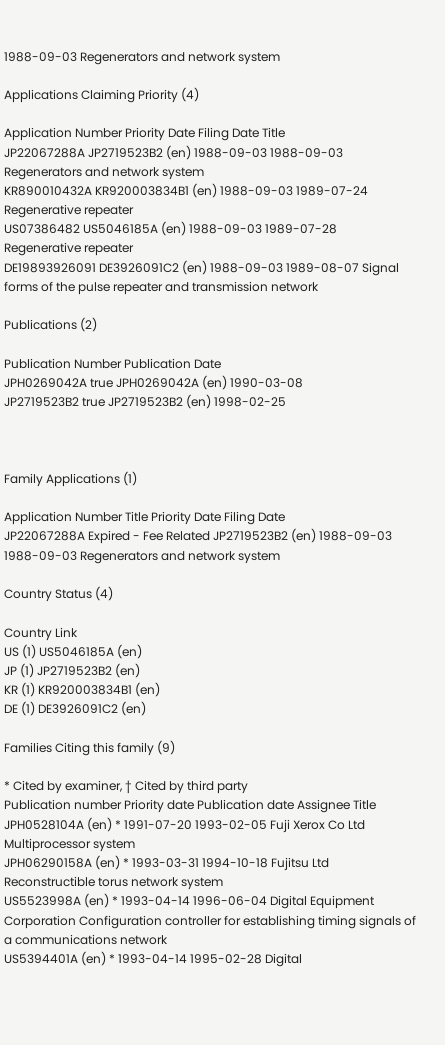1988-09-03 Regenerators and network system

Applications Claiming Priority (4)

Application Number Priority Date Filing Date Title
JP22067288A JP2719523B2 (en) 1988-09-03 1988-09-03 Regenerators and network system
KR890010432A KR920003834B1 (en) 1988-09-03 1989-07-24 Regenerative repeater
US07386482 US5046185A (en) 1988-09-03 1989-07-28 Regenerative repeater
DE19893926091 DE3926091C2 (en) 1988-09-03 1989-08-07 Signal forms of the pulse repeater and transmission network

Publications (2)

Publication Number Publication Date
JPH0269042A true JPH0269042A (en) 1990-03-08
JP2719523B2 true JP2719523B2 (en) 1998-02-25



Family Applications (1)

Application Number Title Priority Date Filing Date
JP22067288A Expired - Fee Related JP2719523B2 (en) 1988-09-03 1988-09-03 Regenerators and network system

Country Status (4)

Country Link
US (1) US5046185A (en)
JP (1) JP2719523B2 (en)
KR (1) KR920003834B1 (en)
DE (1) DE3926091C2 (en)

Families Citing this family (9)

* Cited by examiner, † Cited by third party
Publication number Priority date Publication date Assignee Title
JPH0528104A (en) * 1991-07-20 1993-02-05 Fuji Xerox Co Ltd Multiprocessor system
JPH06290158A (en) * 1993-03-31 1994-10-18 Fujitsu Ltd Reconstructible torus network system
US5523998A (en) * 1993-04-14 1996-06-04 Digital Equipment Corporation Configuration controller for establishing timing signals of a communications network
US5394401A (en) * 1993-04-14 1995-02-28 Digital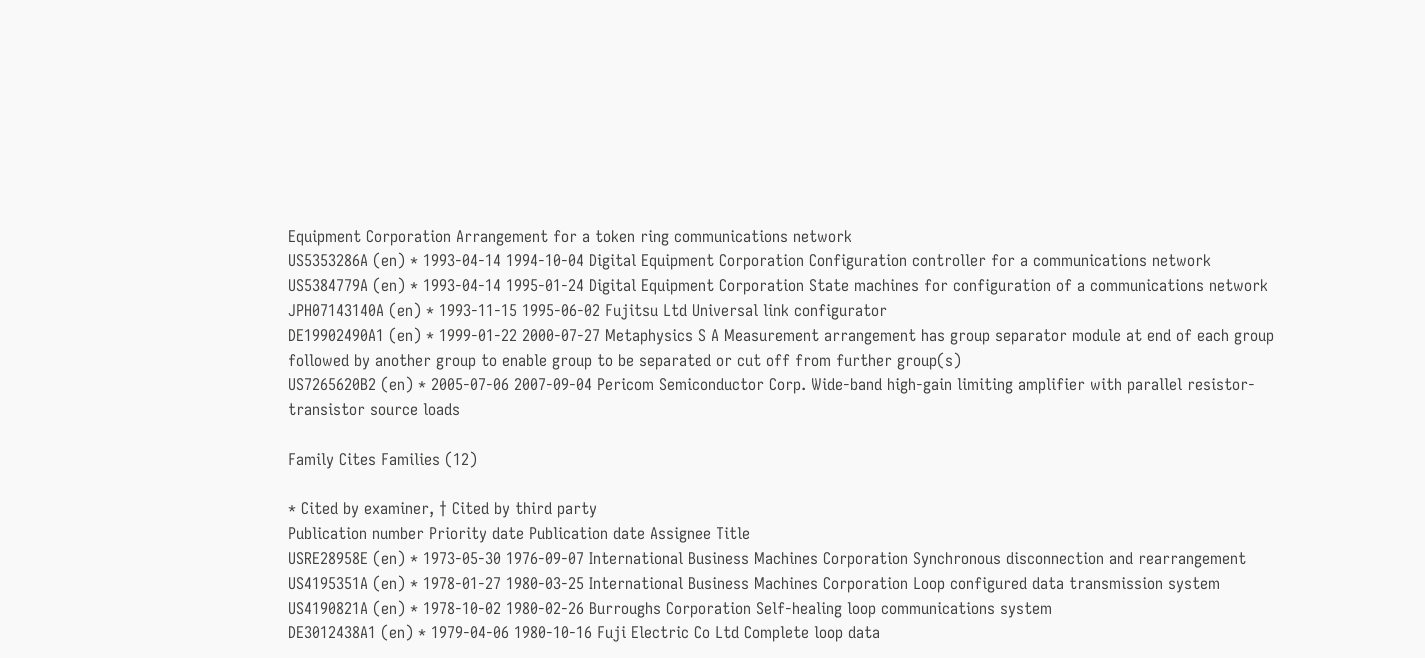Equipment Corporation Arrangement for a token ring communications network
US5353286A (en) * 1993-04-14 1994-10-04 Digital Equipment Corporation Configuration controller for a communications network
US5384779A (en) * 1993-04-14 1995-01-24 Digital Equipment Corporation State machines for configuration of a communications network
JPH07143140A (en) * 1993-11-15 1995-06-02 Fujitsu Ltd Universal link configurator
DE19902490A1 (en) * 1999-01-22 2000-07-27 Metaphysics S A Measurement arrangement has group separator module at end of each group followed by another group to enable group to be separated or cut off from further group(s)
US7265620B2 (en) * 2005-07-06 2007-09-04 Pericom Semiconductor Corp. Wide-band high-gain limiting amplifier with parallel resistor-transistor source loads

Family Cites Families (12)

* Cited by examiner, † Cited by third party
Publication number Priority date Publication date Assignee Title
USRE28958E (en) * 1973-05-30 1976-09-07 International Business Machines Corporation Synchronous disconnection and rearrangement
US4195351A (en) * 1978-01-27 1980-03-25 International Business Machines Corporation Loop configured data transmission system
US4190821A (en) * 1978-10-02 1980-02-26 Burroughs Corporation Self-healing loop communications system
DE3012438A1 (en) * 1979-04-06 1980-10-16 Fuji Electric Co Ltd Complete loop data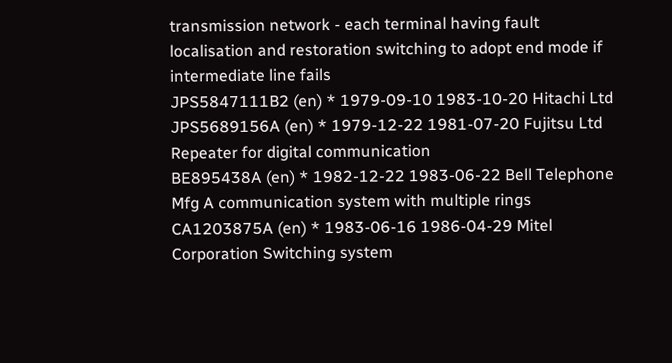transmission network - each terminal having fault localisation and restoration switching to adopt end mode if intermediate line fails
JPS5847111B2 (en) * 1979-09-10 1983-10-20 Hitachi Ltd
JPS5689156A (en) * 1979-12-22 1981-07-20 Fujitsu Ltd Repeater for digital communication
BE895438A (en) * 1982-12-22 1983-06-22 Bell Telephone Mfg A communication system with multiple rings
CA1203875A (en) * 1983-06-16 1986-04-29 Mitel Corporation Switching system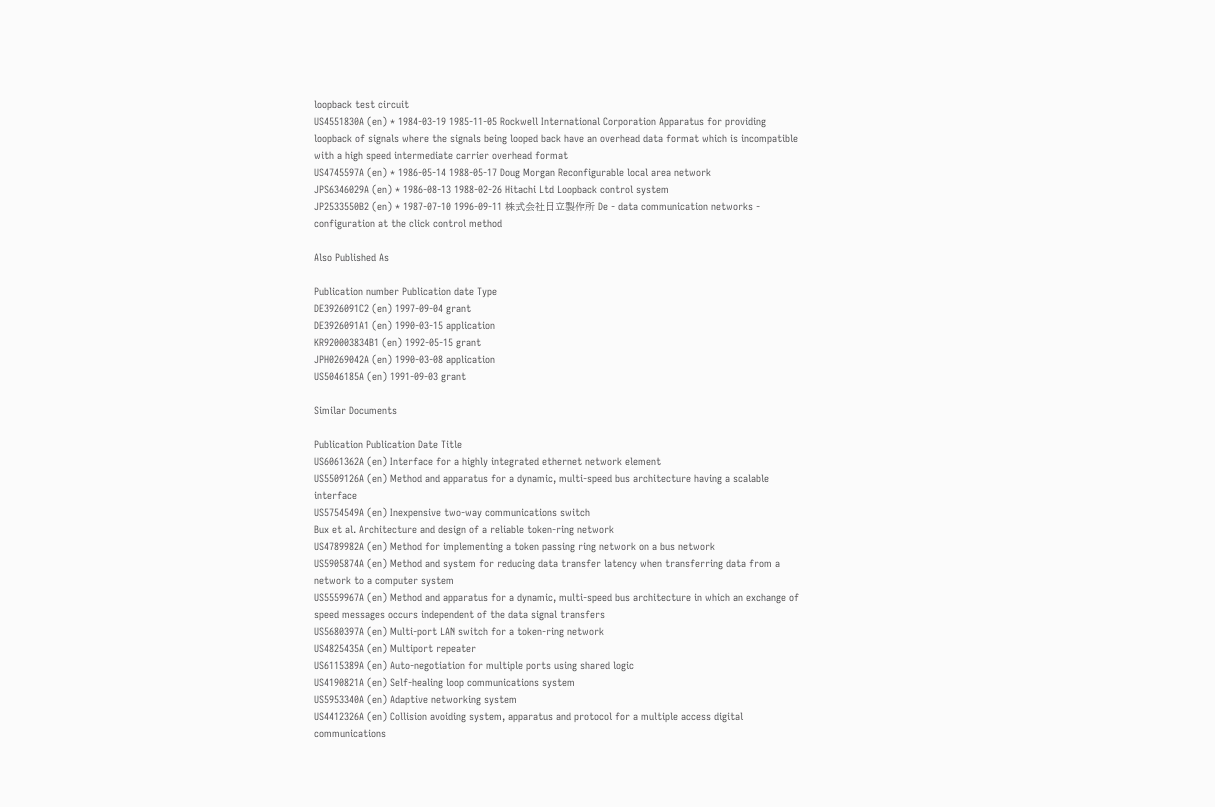loopback test circuit
US4551830A (en) * 1984-03-19 1985-11-05 Rockwell International Corporation Apparatus for providing loopback of signals where the signals being looped back have an overhead data format which is incompatible with a high speed intermediate carrier overhead format
US4745597A (en) * 1986-05-14 1988-05-17 Doug Morgan Reconfigurable local area network
JPS6346029A (en) * 1986-08-13 1988-02-26 Hitachi Ltd Loopback control system
JP2533550B2 (en) * 1987-07-10 1996-09-11 株式会社日立製作所 De - data communication networks - configuration at the click control method

Also Published As

Publication number Publication date Type
DE3926091C2 (en) 1997-09-04 grant
DE3926091A1 (en) 1990-03-15 application
KR920003834B1 (en) 1992-05-15 grant
JPH0269042A (en) 1990-03-08 application
US5046185A (en) 1991-09-03 grant

Similar Documents

Publication Publication Date Title
US6061362A (en) Interface for a highly integrated ethernet network element
US5509126A (en) Method and apparatus for a dynamic, multi-speed bus architecture having a scalable interface
US5754549A (en) Inexpensive two-way communications switch
Bux et al. Architecture and design of a reliable token-ring network
US4789982A (en) Method for implementing a token passing ring network on a bus network
US5905874A (en) Method and system for reducing data transfer latency when transferring data from a network to a computer system
US5559967A (en) Method and apparatus for a dynamic, multi-speed bus architecture in which an exchange of speed messages occurs independent of the data signal transfers
US5680397A (en) Multi-port LAN switch for a token-ring network
US4825435A (en) Multiport repeater
US6115389A (en) Auto-negotiation for multiple ports using shared logic
US4190821A (en) Self-healing loop communications system
US5953340A (en) Adaptive networking system
US4412326A (en) Collision avoiding system, apparatus and protocol for a multiple access digital communications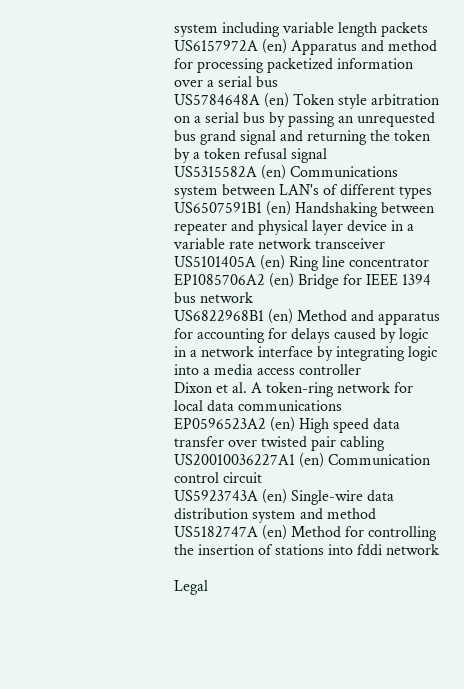system including variable length packets
US6157972A (en) Apparatus and method for processing packetized information over a serial bus
US5784648A (en) Token style arbitration on a serial bus by passing an unrequested bus grand signal and returning the token by a token refusal signal
US5315582A (en) Communications system between LAN's of different types
US6507591B1 (en) Handshaking between repeater and physical layer device in a variable rate network transceiver
US5101405A (en) Ring line concentrator
EP1085706A2 (en) Bridge for IEEE 1394 bus network
US6822968B1 (en) Method and apparatus for accounting for delays caused by logic in a network interface by integrating logic into a media access controller
Dixon et al. A token-ring network for local data communications
EP0596523A2 (en) High speed data transfer over twisted pair cabling
US20010036227A1 (en) Communication control circuit
US5923743A (en) Single-wire data distribution system and method
US5182747A (en) Method for controlling the insertion of stations into fddi network

Legal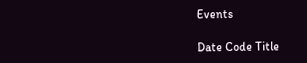Events

Date Code Title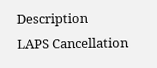Description
LAPS Cancellation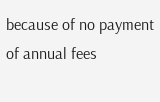because of no payment of annual fees